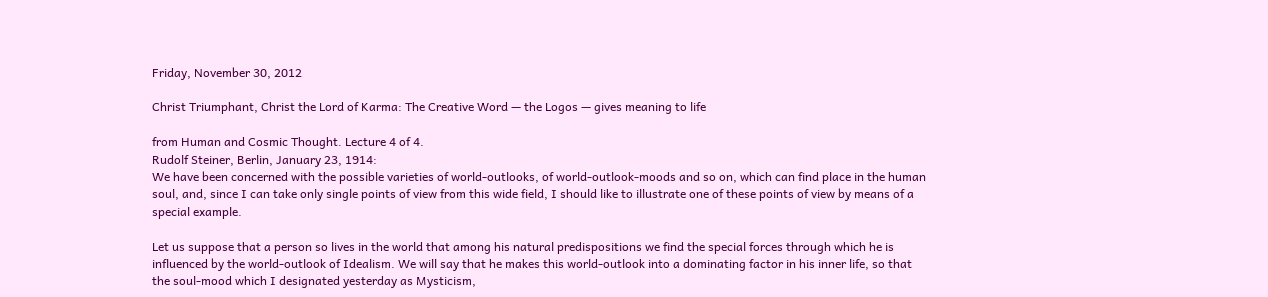Friday, November 30, 2012

Christ Triumphant, Christ the Lord of Karma: The Creative Word — the Logos — gives meaning to life

from Human and Cosmic Thought. Lecture 4 of 4.
Rudolf Steiner, Berlin, January 23, 1914:
We have been concerned with the possible varieties of world-outlooks, of world-outlook-moods and so on, which can find place in the human soul, and, since I can take only single points of view from this wide field, I should like to illustrate one of these points of view by means of a special example.

Let us suppose that a person so lives in the world that among his natural predispositions we find the special forces through which he is influenced by the world-outlook of Idealism. We will say that he makes this world-outlook into a dominating factor in his inner life, so that the soul-mood which I designated yesterday as Mysticism,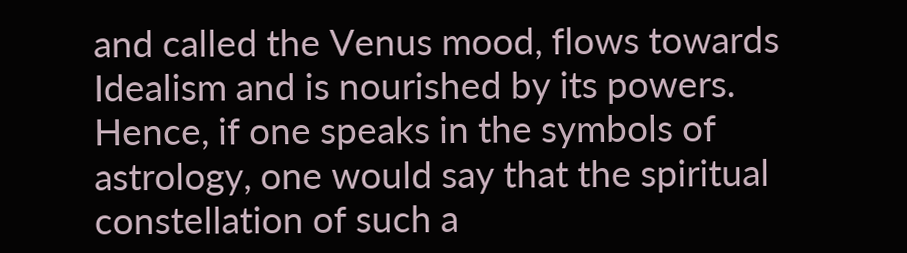and called the Venus mood, flows towards Idealism and is nourished by its powers. Hence, if one speaks in the symbols of astrology, one would say that the spiritual constellation of such a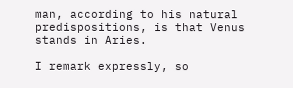man, according to his natural predispositions, is that Venus stands in Aries.

I remark expressly, so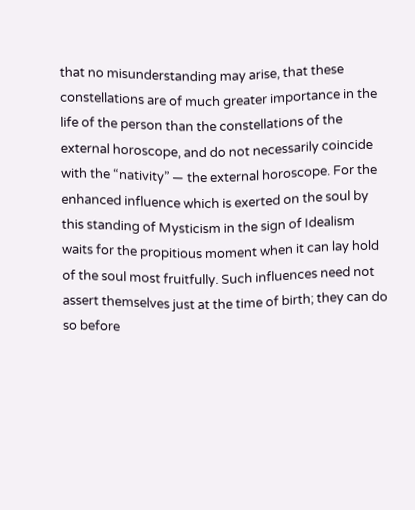that no misunderstanding may arise, that these constellations are of much greater importance in the life of the person than the constellations of the external horoscope, and do not necessarily coincide with the “nativity” — the external horoscope. For the enhanced influence which is exerted on the soul by this standing of Mysticism in the sign of Idealism waits for the propitious moment when it can lay hold of the soul most fruitfully. Such influences need not assert themselves just at the time of birth; they can do so before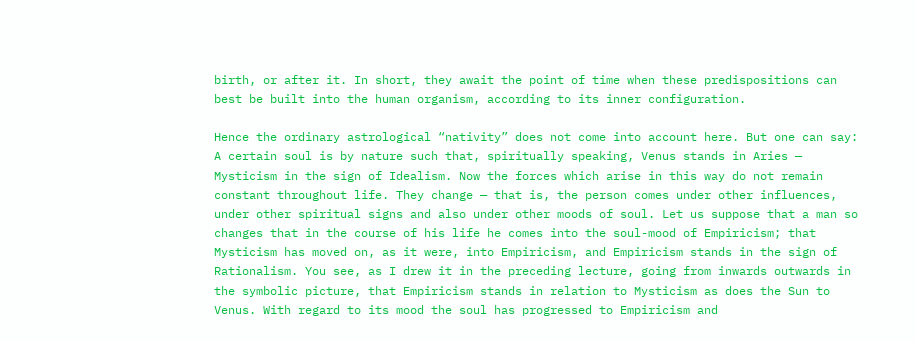birth, or after it. In short, they await the point of time when these predispositions can best be built into the human organism, according to its inner configuration.

Hence the ordinary astrological “nativity” does not come into account here. But one can say: A certain soul is by nature such that, spiritually speaking, Venus stands in Aries — Mysticism in the sign of Idealism. Now the forces which arise in this way do not remain constant throughout life. They change — that is, the person comes under other influences, under other spiritual signs and also under other moods of soul. Let us suppose that a man so changes that in the course of his life he comes into the soul-mood of Empiricism; that Mysticism has moved on, as it were, into Empiricism, and Empiricism stands in the sign of Rationalism. You see, as I drew it in the preceding lecture, going from inwards outwards in the symbolic picture, that Empiricism stands in relation to Mysticism as does the Sun to Venus. With regard to its mood the soul has progressed to Empiricism and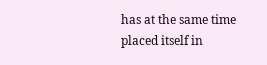has at the same time placed itself in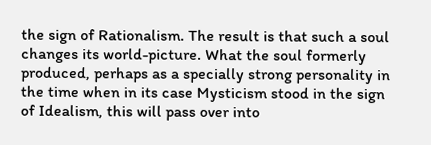the sign of Rationalism. The result is that such a soul changes its world-picture. What the soul formerly produced, perhaps as a specially strong personality in the time when in its case Mysticism stood in the sign of Idealism, this will pass over into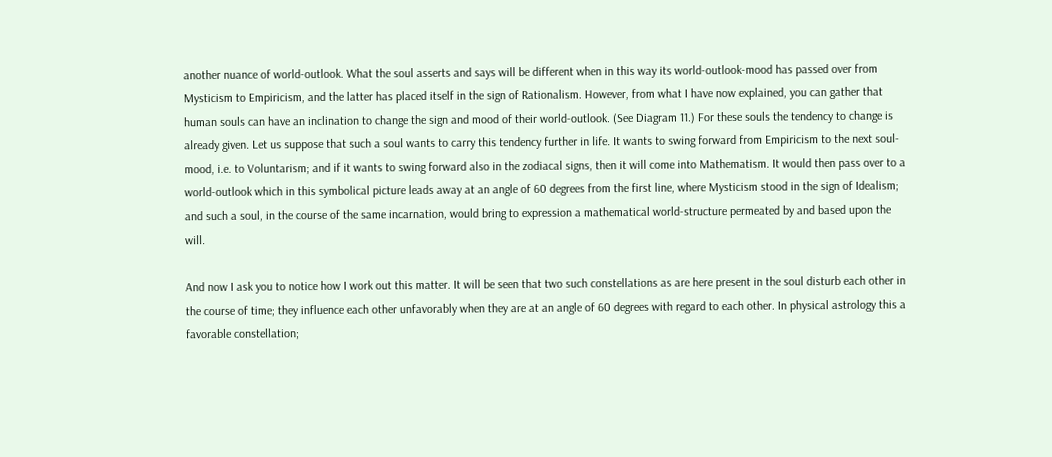another nuance of world-outlook. What the soul asserts and says will be different when in this way its world-outlook-mood has passed over from Mysticism to Empiricism, and the latter has placed itself in the sign of Rationalism. However, from what I have now explained, you can gather that human souls can have an inclination to change the sign and mood of their world-outlook. (See Diagram 11.) For these souls the tendency to change is already given. Let us suppose that such a soul wants to carry this tendency further in life. It wants to swing forward from Empiricism to the next soul-mood, i.e. to Voluntarism; and if it wants to swing forward also in the zodiacal signs, then it will come into Mathematism. It would then pass over to a world-outlook which in this symbolical picture leads away at an angle of 60 degrees from the first line, where Mysticism stood in the sign of Idealism; and such a soul, in the course of the same incarnation, would bring to expression a mathematical world-structure permeated by and based upon the will.

And now I ask you to notice how I work out this matter. It will be seen that two such constellations as are here present in the soul disturb each other in the course of time; they influence each other unfavorably when they are at an angle of 60 degrees with regard to each other. In physical astrology this a favorable constellation;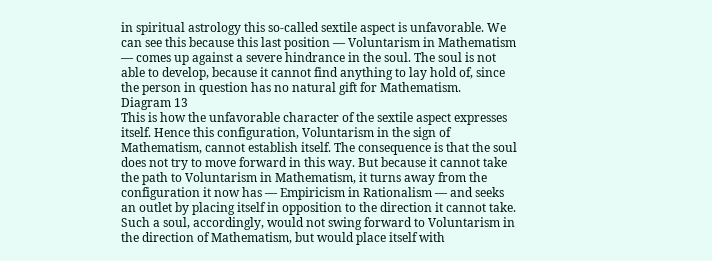in spiritual astrology this so-called sextile aspect is unfavorable. We can see this because this last position — Voluntarism in Mathematism — comes up against a severe hindrance in the soul. The soul is not able to develop, because it cannot find anything to lay hold of, since the person in question has no natural gift for Mathematism.
Diagram 13
This is how the unfavorable character of the sextile aspect expresses itself. Hence this configuration, Voluntarism in the sign of Mathematism, cannot establish itself. The consequence is that the soul does not try to move forward in this way. But because it cannot take the path to Voluntarism in Mathematism, it turns away from the configuration it now has — Empiricism in Rationalism — and seeks an outlet by placing itself in opposition to the direction it cannot take. Such a soul, accordingly, would not swing forward to Voluntarism in the direction of Mathematism, but would place itself with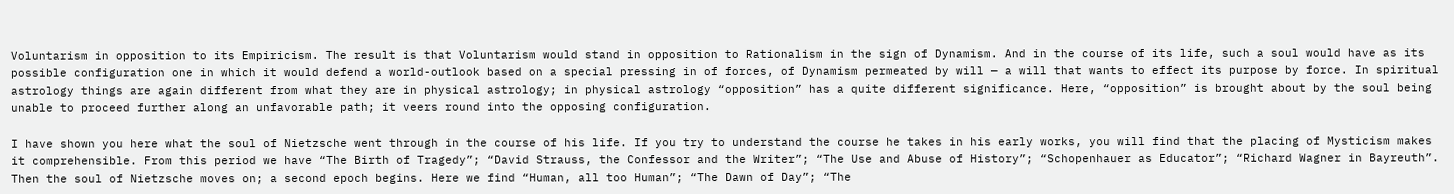Voluntarism in opposition to its Empiricism. The result is that Voluntarism would stand in opposition to Rationalism in the sign of Dynamism. And in the course of its life, such a soul would have as its possible configuration one in which it would defend a world-outlook based on a special pressing in of forces, of Dynamism permeated by will — a will that wants to effect its purpose by force. In spiritual astrology things are again different from what they are in physical astrology; in physical astrology “opposition” has a quite different significance. Here, “opposition” is brought about by the soul being unable to proceed further along an unfavorable path; it veers round into the opposing configuration.

I have shown you here what the soul of Nietzsche went through in the course of his life. If you try to understand the course he takes in his early works, you will find that the placing of Mysticism makes it comprehensible. From this period we have “The Birth of Tragedy”; “David Strauss, the Confessor and the Writer”; “The Use and Abuse of History”; “Schopenhauer as Educator”; “Richard Wagner in Bayreuth”. Then the soul of Nietzsche moves on; a second epoch begins. Here we find “Human, all too Human”; “The Dawn of Day”; “The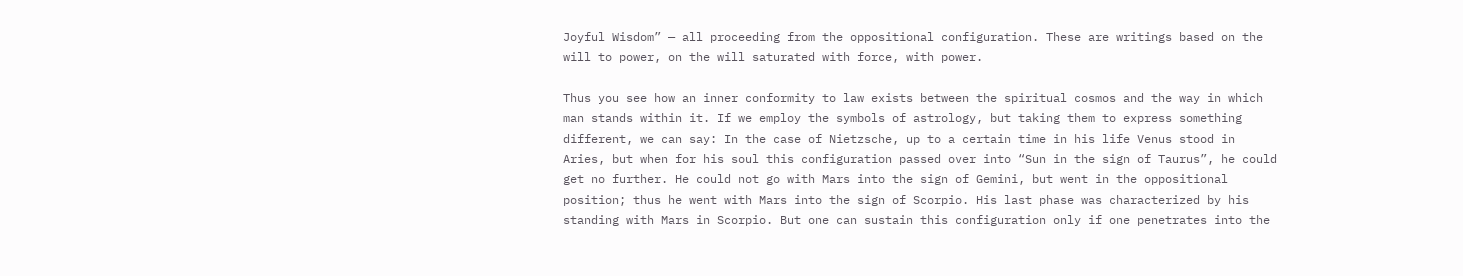Joyful Wisdom” — all proceeding from the oppositional configuration. These are writings based on the will to power, on the will saturated with force, with power.

Thus you see how an inner conformity to law exists between the spiritual cosmos and the way in which man stands within it. If we employ the symbols of astrology, but taking them to express something different, we can say: In the case of Nietzsche, up to a certain time in his life Venus stood in Aries, but when for his soul this configuration passed over into “Sun in the sign of Taurus”, he could get no further. He could not go with Mars into the sign of Gemini, but went in the oppositional position; thus he went with Mars into the sign of Scorpio. His last phase was characterized by his standing with Mars in Scorpio. But one can sustain this configuration only if one penetrates into the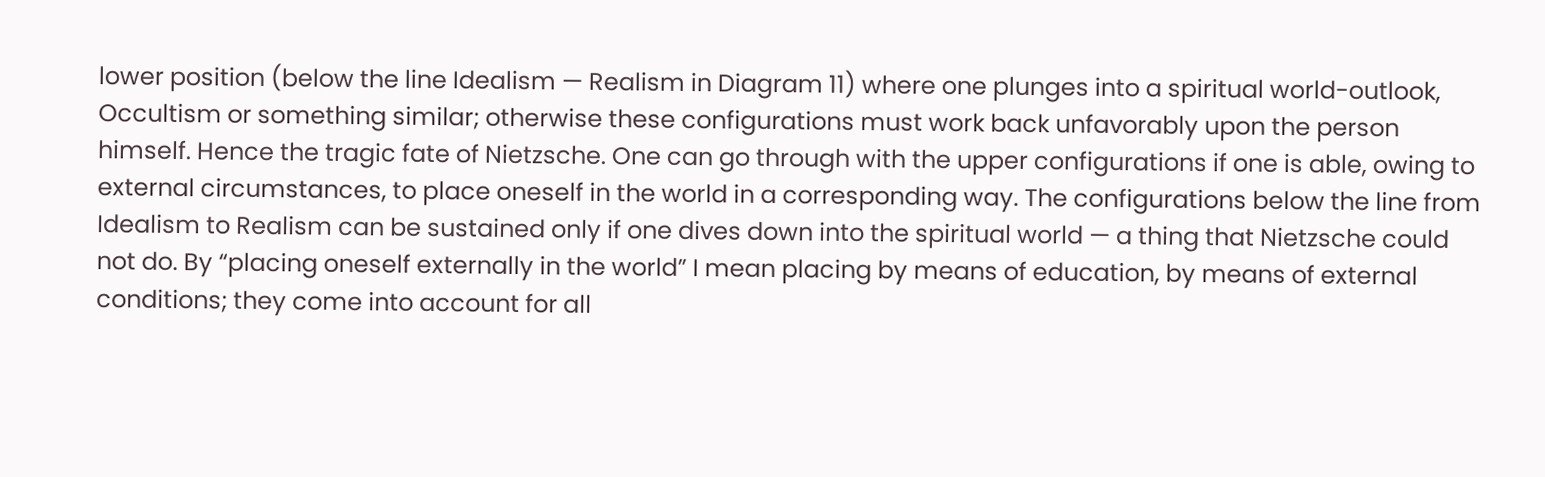lower position (below the line Idealism — Realism in Diagram 11) where one plunges into a spiritual world-outlook, Occultism or something similar; otherwise these configurations must work back unfavorably upon the person himself. Hence the tragic fate of Nietzsche. One can go through with the upper configurations if one is able, owing to external circumstances, to place oneself in the world in a corresponding way. The configurations below the line from Idealism to Realism can be sustained only if one dives down into the spiritual world — a thing that Nietzsche could not do. By “placing oneself externally in the world” I mean placing by means of education, by means of external conditions; they come into account for all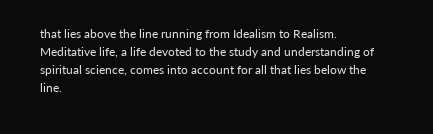that lies above the line running from Idealism to Realism. Meditative life, a life devoted to the study and understanding of spiritual science, comes into account for all that lies below the line.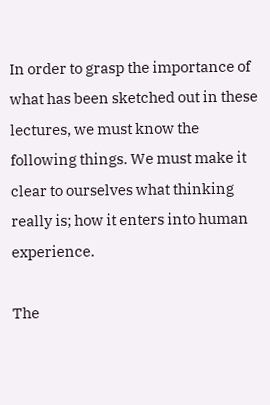In order to grasp the importance of what has been sketched out in these lectures, we must know the following things. We must make it clear to ourselves what thinking really is; how it enters into human experience.

The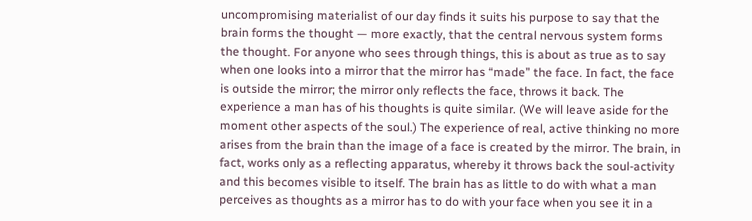uncompromising materialist of our day finds it suits his purpose to say that the brain forms the thought — more exactly, that the central nervous system forms the thought. For anyone who sees through things, this is about as true as to say when one looks into a mirror that the mirror has “made” the face. In fact, the face is outside the mirror; the mirror only reflects the face, throws it back. The experience a man has of his thoughts is quite similar. (We will leave aside for the moment other aspects of the soul.) The experience of real, active thinking no more arises from the brain than the image of a face is created by the mirror. The brain, in fact, works only as a reflecting apparatus, whereby it throws back the soul-activity and this becomes visible to itself. The brain has as little to do with what a man perceives as thoughts as a mirror has to do with your face when you see it in a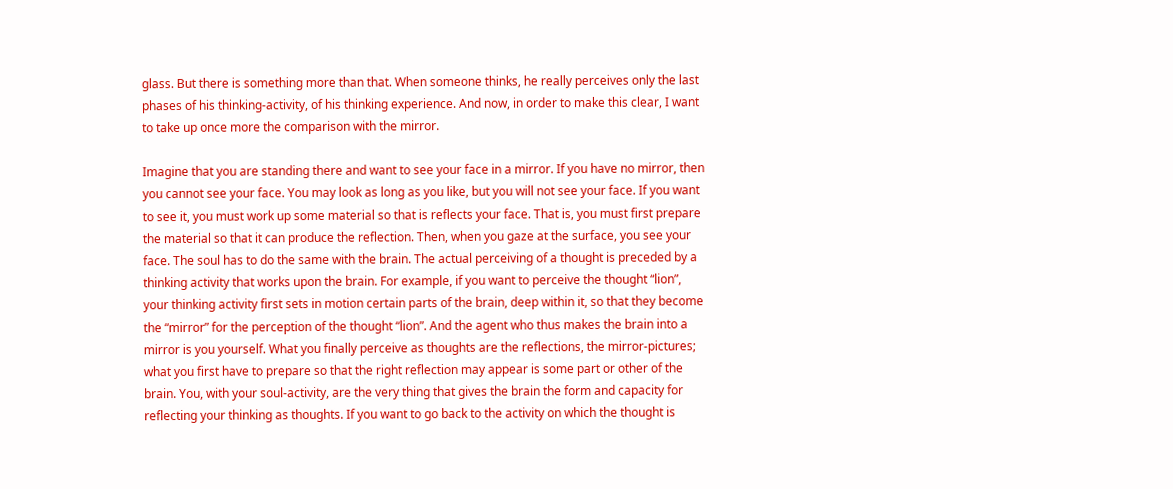glass. But there is something more than that. When someone thinks, he really perceives only the last phases of his thinking-activity, of his thinking experience. And now, in order to make this clear, I want to take up once more the comparison with the mirror.

Imagine that you are standing there and want to see your face in a mirror. If you have no mirror, then you cannot see your face. You may look as long as you like, but you will not see your face. If you want to see it, you must work up some material so that is reflects your face. That is, you must first prepare the material so that it can produce the reflection. Then, when you gaze at the surface, you see your face. The soul has to do the same with the brain. The actual perceiving of a thought is preceded by a thinking activity that works upon the brain. For example, if you want to perceive the thought “lion”, your thinking activity first sets in motion certain parts of the brain, deep within it, so that they become the “mirror” for the perception of the thought “lion”. And the agent who thus makes the brain into a mirror is you yourself. What you finally perceive as thoughts are the reflections, the mirror-pictures; what you first have to prepare so that the right reflection may appear is some part or other of the brain. You, with your soul-activity, are the very thing that gives the brain the form and capacity for reflecting your thinking as thoughts. If you want to go back to the activity on which the thought is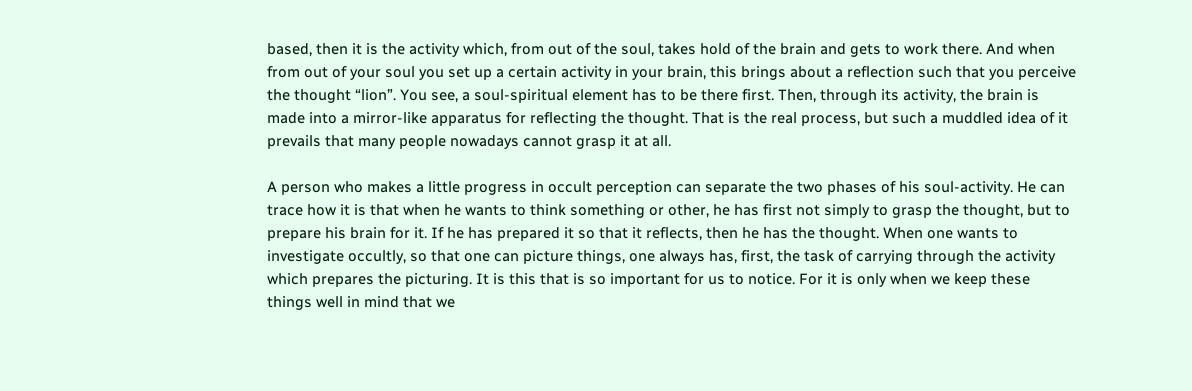based, then it is the activity which, from out of the soul, takes hold of the brain and gets to work there. And when from out of your soul you set up a certain activity in your brain, this brings about a reflection such that you perceive the thought “lion”. You see, a soul-spiritual element has to be there first. Then, through its activity, the brain is made into a mirror-like apparatus for reflecting the thought. That is the real process, but such a muddled idea of it prevails that many people nowadays cannot grasp it at all.

A person who makes a little progress in occult perception can separate the two phases of his soul-activity. He can trace how it is that when he wants to think something or other, he has first not simply to grasp the thought, but to prepare his brain for it. If he has prepared it so that it reflects, then he has the thought. When one wants to investigate occultly, so that one can picture things, one always has, first, the task of carrying through the activity which prepares the picturing. It is this that is so important for us to notice. For it is only when we keep these things well in mind that we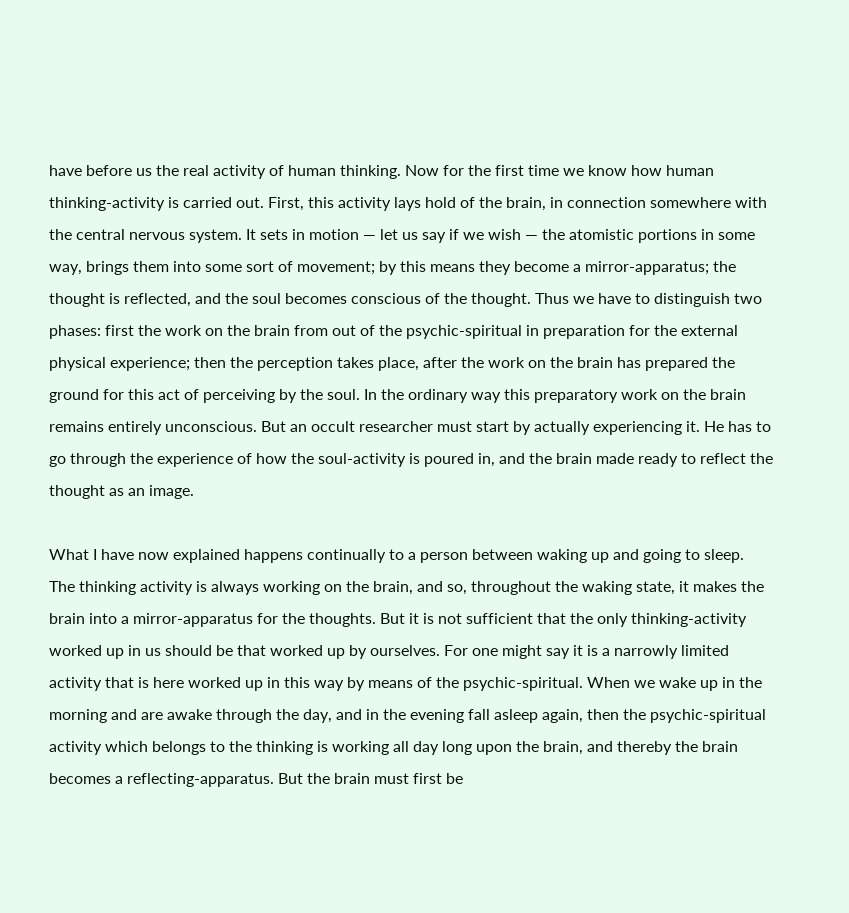have before us the real activity of human thinking. Now for the first time we know how human thinking-activity is carried out. First, this activity lays hold of the brain, in connection somewhere with the central nervous system. It sets in motion — let us say if we wish — the atomistic portions in some way, brings them into some sort of movement; by this means they become a mirror-apparatus; the thought is reflected, and the soul becomes conscious of the thought. Thus we have to distinguish two phases: first the work on the brain from out of the psychic-spiritual in preparation for the external physical experience; then the perception takes place, after the work on the brain has prepared the ground for this act of perceiving by the soul. In the ordinary way this preparatory work on the brain remains entirely unconscious. But an occult researcher must start by actually experiencing it. He has to go through the experience of how the soul-activity is poured in, and the brain made ready to reflect the thought as an image.

What I have now explained happens continually to a person between waking up and going to sleep. The thinking activity is always working on the brain, and so, throughout the waking state, it makes the brain into a mirror-apparatus for the thoughts. But it is not sufficient that the only thinking-activity worked up in us should be that worked up by ourselves. For one might say it is a narrowly limited activity that is here worked up in this way by means of the psychic-spiritual. When we wake up in the morning and are awake through the day, and in the evening fall asleep again, then the psychic-spiritual activity which belongs to the thinking is working all day long upon the brain, and thereby the brain becomes a reflecting-apparatus. But the brain must first be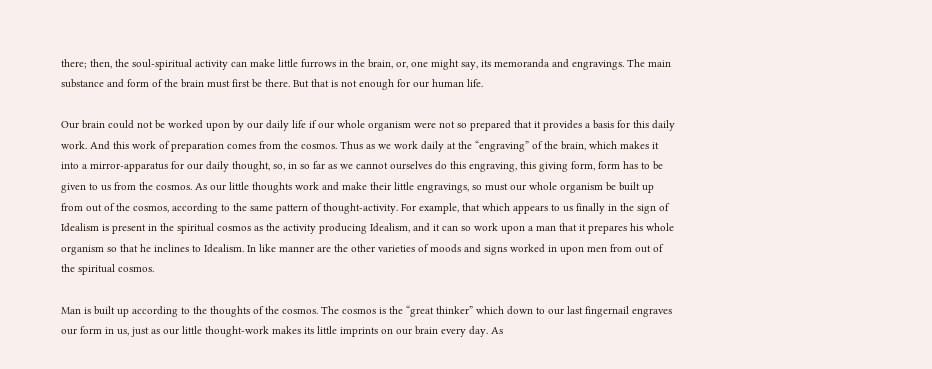there; then, the soul-spiritual activity can make little furrows in the brain, or, one might say, its memoranda and engravings. The main substance and form of the brain must first be there. But that is not enough for our human life.

Our brain could not be worked upon by our daily life if our whole organism were not so prepared that it provides a basis for this daily work. And this work of preparation comes from the cosmos. Thus as we work daily at the “engraving” of the brain, which makes it into a mirror-apparatus for our daily thought, so, in so far as we cannot ourselves do this engraving, this giving form, form has to be given to us from the cosmos. As our little thoughts work and make their little engravings, so must our whole organism be built up from out of the cosmos, according to the same pattern of thought-activity. For example, that which appears to us finally in the sign of Idealism is present in the spiritual cosmos as the activity producing Idealism, and it can so work upon a man that it prepares his whole organism so that he inclines to Idealism. In like manner are the other varieties of moods and signs worked in upon men from out of the spiritual cosmos.

Man is built up according to the thoughts of the cosmos. The cosmos is the “great thinker” which down to our last fingernail engraves our form in us, just as our little thought-work makes its little imprints on our brain every day. As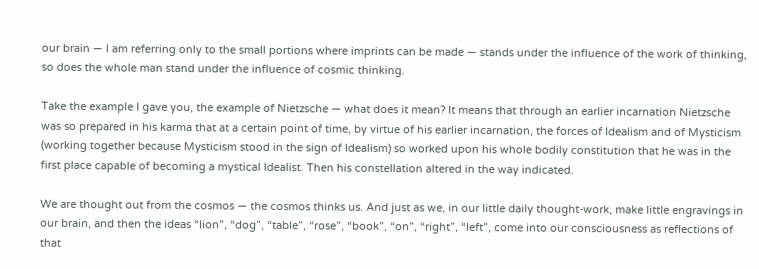our brain — I am referring only to the small portions where imprints can be made — stands under the influence of the work of thinking, so does the whole man stand under the influence of cosmic thinking.

Take the example I gave you, the example of Nietzsche — what does it mean? It means that through an earlier incarnation Nietzsche was so prepared in his karma that at a certain point of time, by virtue of his earlier incarnation, the forces of Idealism and of Mysticism (working together because Mysticism stood in the sign of Idealism) so worked upon his whole bodily constitution that he was in the first place capable of becoming a mystical Idealist. Then his constellation altered in the way indicated.

We are thought out from the cosmos — the cosmos thinks us. And just as we, in our little daily thought-work, make little engravings in our brain, and then the ideas “lion”, “dog”, “table”, “rose”, “book”, “on”, “right”, “left”, come into our consciousness as reflections of that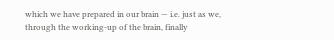which we have prepared in our brain — i.e. just as we, through the working-up of the brain, finally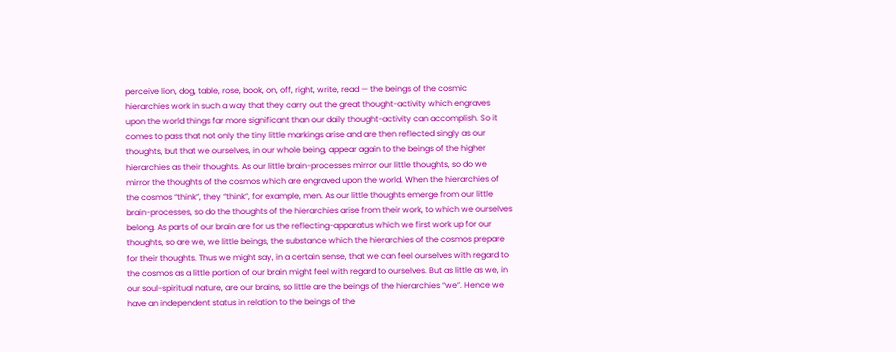perceive lion, dog, table, rose, book, on, off, right, write, read — the beings of the cosmic hierarchies work in such a way that they carry out the great thought-activity which engraves upon the world things far more significant than our daily thought-activity can accomplish. So it comes to pass that not only the tiny little markings arise and are then reflected singly as our thoughts, but that we ourselves, in our whole being, appear again to the beings of the higher hierarchies as their thoughts. As our little brain-processes mirror our little thoughts, so do we mirror the thoughts of the cosmos which are engraved upon the world. When the hierarchies of the cosmos “think”, they “think”, for example, men. As our little thoughts emerge from our little brain-processes, so do the thoughts of the hierarchies arise from their work, to which we ourselves belong. As parts of our brain are for us the reflecting-apparatus which we first work up for our thoughts, so are we, we little beings, the substance which the hierarchies of the cosmos prepare for their thoughts. Thus we might say, in a certain sense, that we can feel ourselves with regard to the cosmos as a little portion of our brain might feel with regard to ourselves. But as little as we, in our soul-spiritual nature, are our brains, so little are the beings of the hierarchies “we”. Hence we have an independent status in relation to the beings of the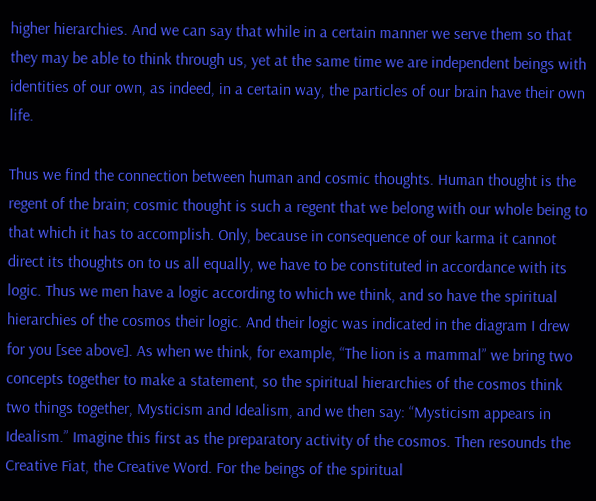higher hierarchies. And we can say that while in a certain manner we serve them so that they may be able to think through us, yet at the same time we are independent beings with identities of our own, as indeed, in a certain way, the particles of our brain have their own life.

Thus we find the connection between human and cosmic thoughts. Human thought is the regent of the brain; cosmic thought is such a regent that we belong with our whole being to that which it has to accomplish. Only, because in consequence of our karma it cannot direct its thoughts on to us all equally, we have to be constituted in accordance with its logic. Thus we men have a logic according to which we think, and so have the spiritual hierarchies of the cosmos their logic. And their logic was indicated in the diagram I drew for you [see above]. As when we think, for example, “The lion is a mammal” we bring two concepts together to make a statement, so the spiritual hierarchies of the cosmos think two things together, Mysticism and Idealism, and we then say: “Mysticism appears in Idealism.” Imagine this first as the preparatory activity of the cosmos. Then resounds the Creative Fiat, the Creative Word. For the beings of the spiritual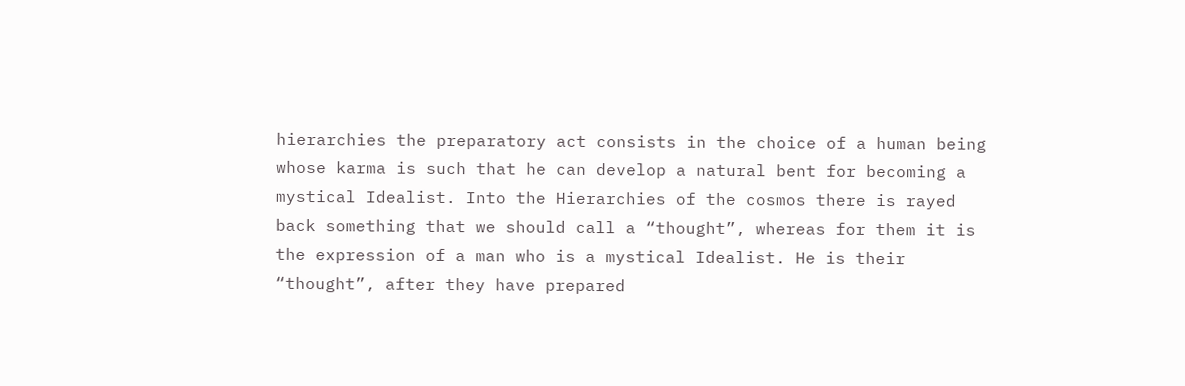hierarchies the preparatory act consists in the choice of a human being whose karma is such that he can develop a natural bent for becoming a mystical Idealist. Into the Hierarchies of the cosmos there is rayed back something that we should call a “thought”, whereas for them it is the expression of a man who is a mystical Idealist. He is their “thought”, after they have prepared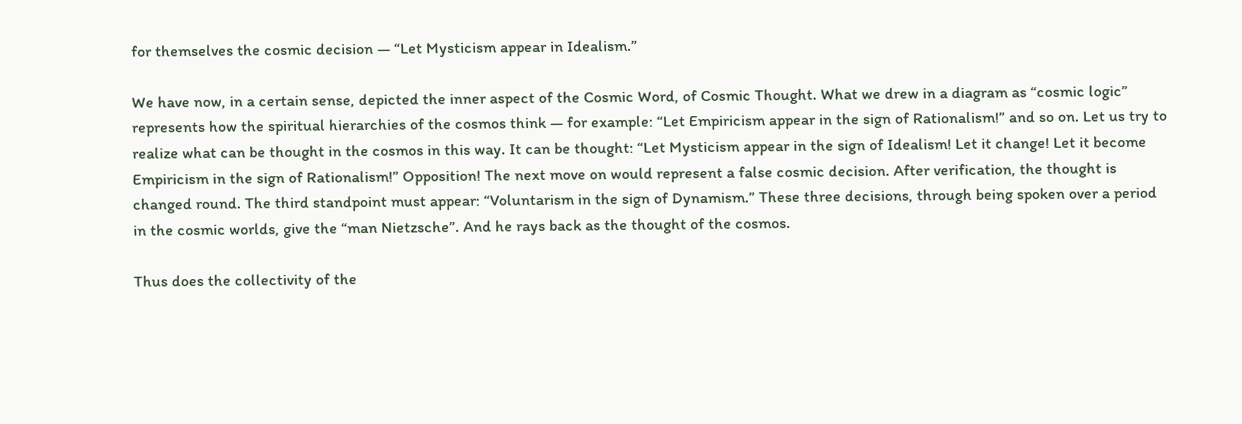for themselves the cosmic decision — “Let Mysticism appear in Idealism.”

We have now, in a certain sense, depicted the inner aspect of the Cosmic Word, of Cosmic Thought. What we drew in a diagram as “cosmic logic” represents how the spiritual hierarchies of the cosmos think — for example: “Let Empiricism appear in the sign of Rationalism!” and so on. Let us try to realize what can be thought in the cosmos in this way. It can be thought: “Let Mysticism appear in the sign of Idealism! Let it change! Let it become Empiricism in the sign of Rationalism!” Opposition! The next move on would represent a false cosmic decision. After verification, the thought is changed round. The third standpoint must appear: “Voluntarism in the sign of Dynamism.” These three decisions, through being spoken over a period in the cosmic worlds, give the “man Nietzsche”. And he rays back as the thought of the cosmos.

Thus does the collectivity of the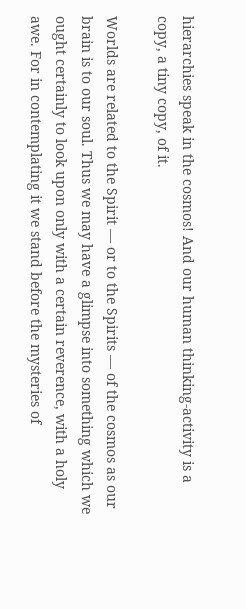hierarchies speak in the cosmos! And our human thinking-activity is a copy, a tiny copy, of it.

Worlds are related to the Spirit — or to the Spirits — of the cosmos as our brain is to our soul. Thus we may have a glimpse into something which we ought certainly to look upon only with a certain reverence, with a holy awe. For in contemplating it we stand before the mysteries of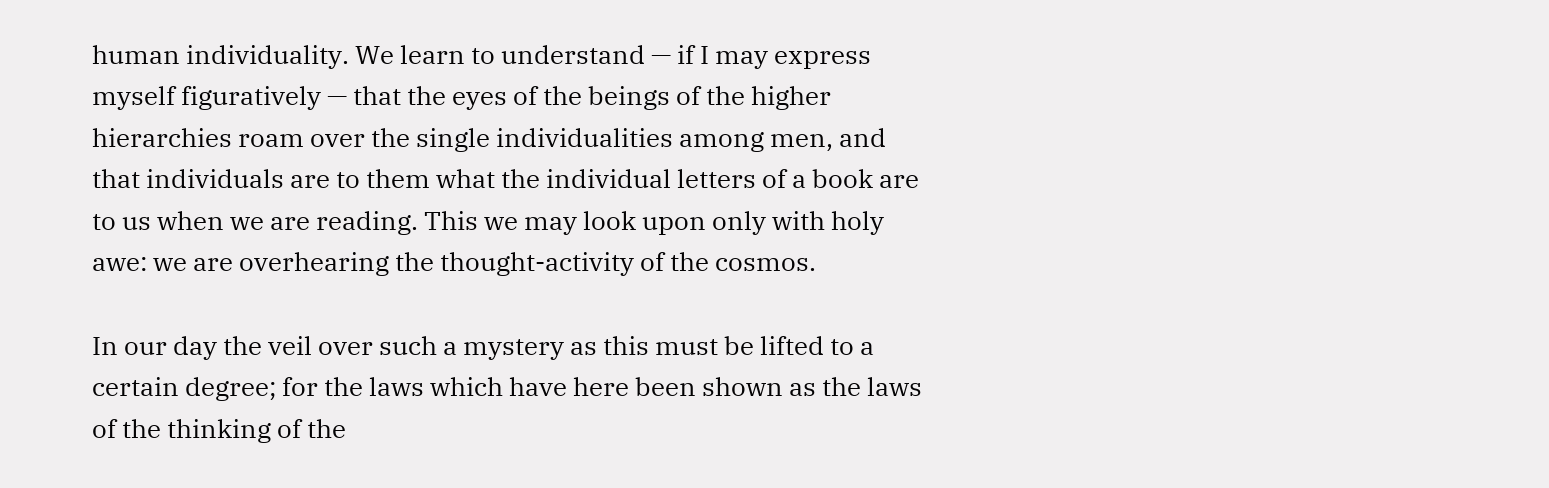human individuality. We learn to understand — if I may express myself figuratively — that the eyes of the beings of the higher hierarchies roam over the single individualities among men, and that individuals are to them what the individual letters of a book are to us when we are reading. This we may look upon only with holy awe: we are overhearing the thought-activity of the cosmos.

In our day the veil over such a mystery as this must be lifted to a certain degree; for the laws which have here been shown as the laws of the thinking of the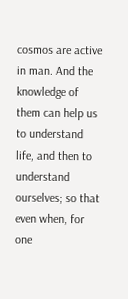cosmos are active in man. And the knowledge of them can help us to understand life, and then to understand ourselves; so that even when, for one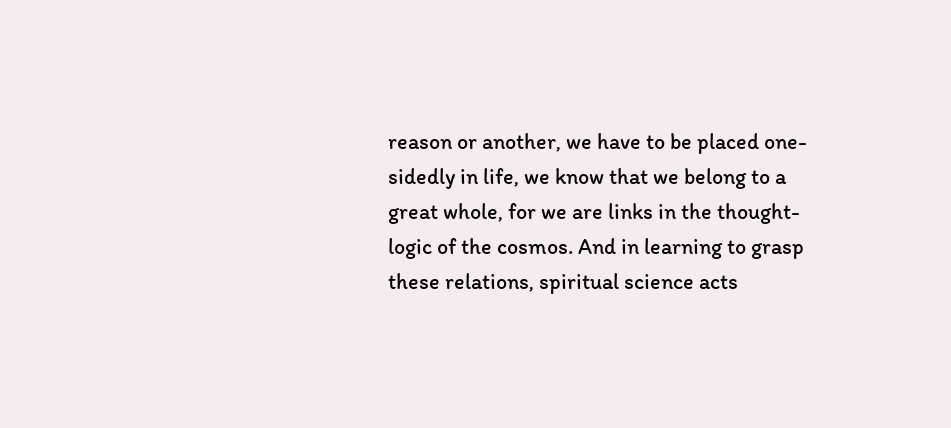reason or another, we have to be placed one-sidedly in life, we know that we belong to a great whole, for we are links in the thought-logic of the cosmos. And in learning to grasp these relations, spiritual science acts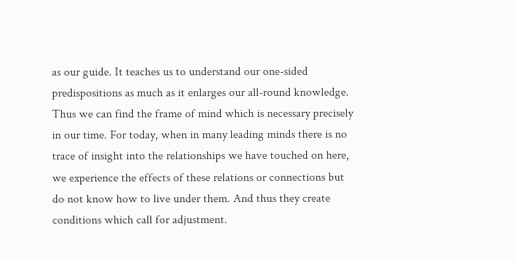as our guide. It teaches us to understand our one-sided predispositions as much as it enlarges our all-round knowledge. Thus we can find the frame of mind which is necessary precisely in our time. For today, when in many leading minds there is no trace of insight into the relationships we have touched on here, we experience the effects of these relations or connections but do not know how to live under them. And thus they create conditions which call for adjustment.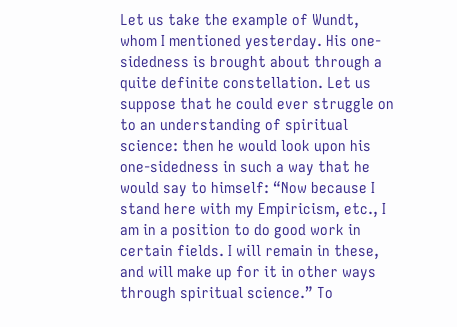Let us take the example of Wundt, whom I mentioned yesterday. His one-sidedness is brought about through a quite definite constellation. Let us suppose that he could ever struggle on to an understanding of spiritual science: then he would look upon his one-sidedness in such a way that he would say to himself: “Now because I stand here with my Empiricism, etc., I am in a position to do good work in certain fields. I will remain in these, and will make up for it in other ways through spiritual science.” To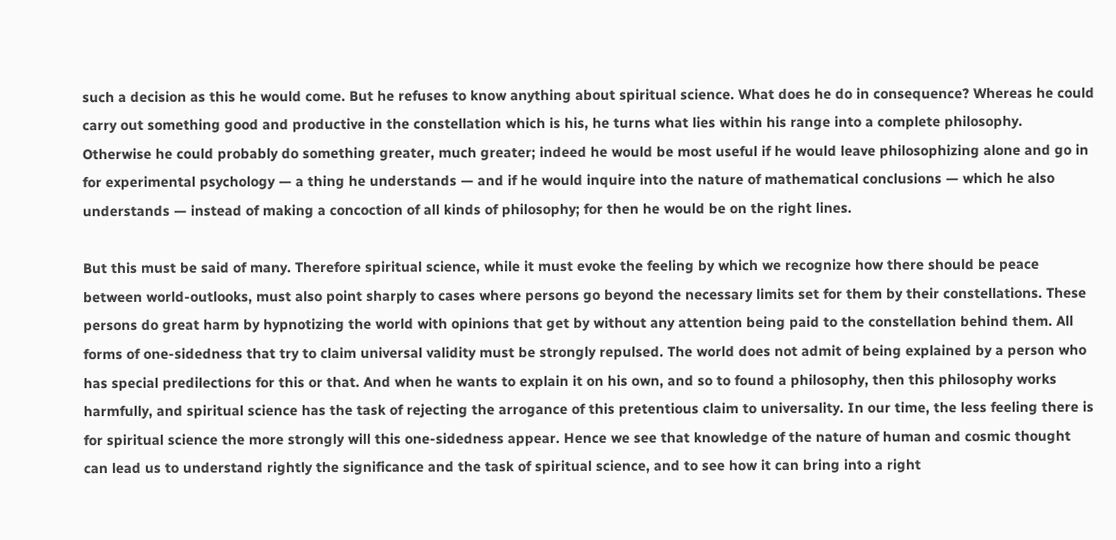such a decision as this he would come. But he refuses to know anything about spiritual science. What does he do in consequence? Whereas he could carry out something good and productive in the constellation which is his, he turns what lies within his range into a complete philosophy. Otherwise he could probably do something greater, much greater; indeed he would be most useful if he would leave philosophizing alone and go in for experimental psychology — a thing he understands — and if he would inquire into the nature of mathematical conclusions — which he also understands — instead of making a concoction of all kinds of philosophy; for then he would be on the right lines.

But this must be said of many. Therefore spiritual science, while it must evoke the feeling by which we recognize how there should be peace between world-outlooks, must also point sharply to cases where persons go beyond the necessary limits set for them by their constellations. These persons do great harm by hypnotizing the world with opinions that get by without any attention being paid to the constellation behind them. All forms of one-sidedness that try to claim universal validity must be strongly repulsed. The world does not admit of being explained by a person who has special predilections for this or that. And when he wants to explain it on his own, and so to found a philosophy, then this philosophy works harmfully, and spiritual science has the task of rejecting the arrogance of this pretentious claim to universality. In our time, the less feeling there is for spiritual science the more strongly will this one-sidedness appear. Hence we see that knowledge of the nature of human and cosmic thought can lead us to understand rightly the significance and the task of spiritual science, and to see how it can bring into a right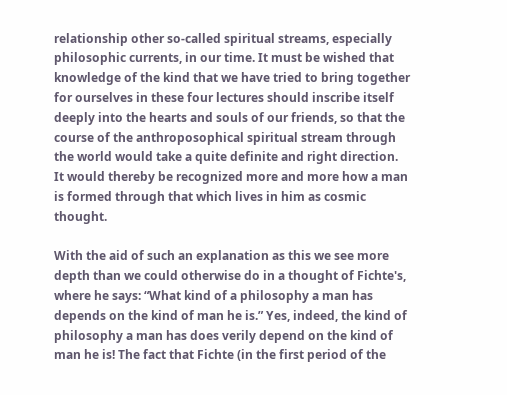relationship other so-called spiritual streams, especially philosophic currents, in our time. It must be wished that knowledge of the kind that we have tried to bring together for ourselves in these four lectures should inscribe itself deeply into the hearts and souls of our friends, so that the course of the anthroposophical spiritual stream through the world would take a quite definite and right direction. It would thereby be recognized more and more how a man is formed through that which lives in him as cosmic thought.

With the aid of such an explanation as this we see more depth than we could otherwise do in a thought of Fichte's, where he says: “What kind of a philosophy a man has depends on the kind of man he is.” Yes, indeed, the kind of philosophy a man has does verily depend on the kind of man he is! The fact that Fichte (in the first period of the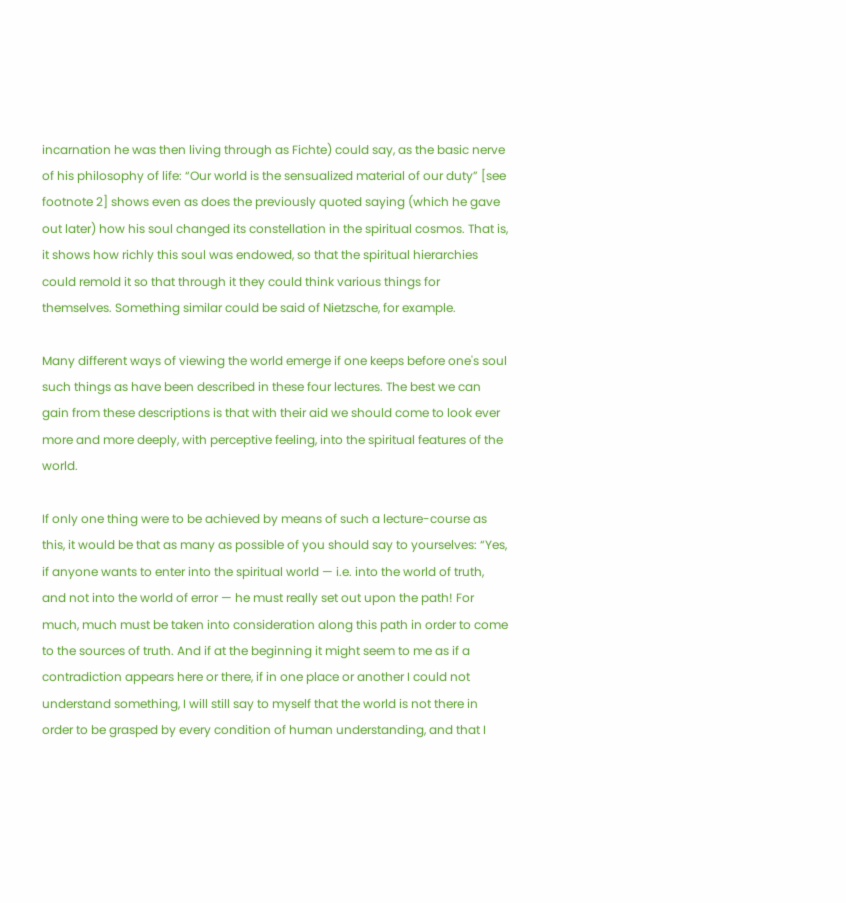incarnation he was then living through as Fichte) could say, as the basic nerve of his philosophy of life: “Our world is the sensualized material of our duty” [see footnote 2] shows even as does the previously quoted saying (which he gave out later) how his soul changed its constellation in the spiritual cosmos. That is, it shows how richly this soul was endowed, so that the spiritual hierarchies could remold it so that through it they could think various things for themselves. Something similar could be said of Nietzsche, for example.

Many different ways of viewing the world emerge if one keeps before one's soul such things as have been described in these four lectures. The best we can gain from these descriptions is that with their aid we should come to look ever more and more deeply, with perceptive feeling, into the spiritual features of the world.

If only one thing were to be achieved by means of such a lecture-course as this, it would be that as many as possible of you should say to yourselves: “Yes, if anyone wants to enter into the spiritual world — i.e. into the world of truth, and not into the world of error — he must really set out upon the path! For much, much must be taken into consideration along this path in order to come to the sources of truth. And if at the beginning it might seem to me as if a contradiction appears here or there, if in one place or another I could not understand something, I will still say to myself that the world is not there in order to be grasped by every condition of human understanding, and that I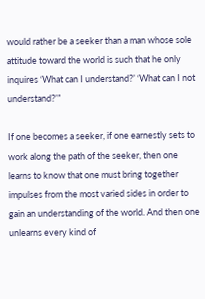would rather be a seeker than a man whose sole attitude toward the world is such that he only inquires ‘What can I understand?’ ‘What can I not understand?’”

If one becomes a seeker, if one earnestly sets to work along the path of the seeker, then one learns to know that one must bring together impulses from the most varied sides in order to gain an understanding of the world. And then one unlearns every kind of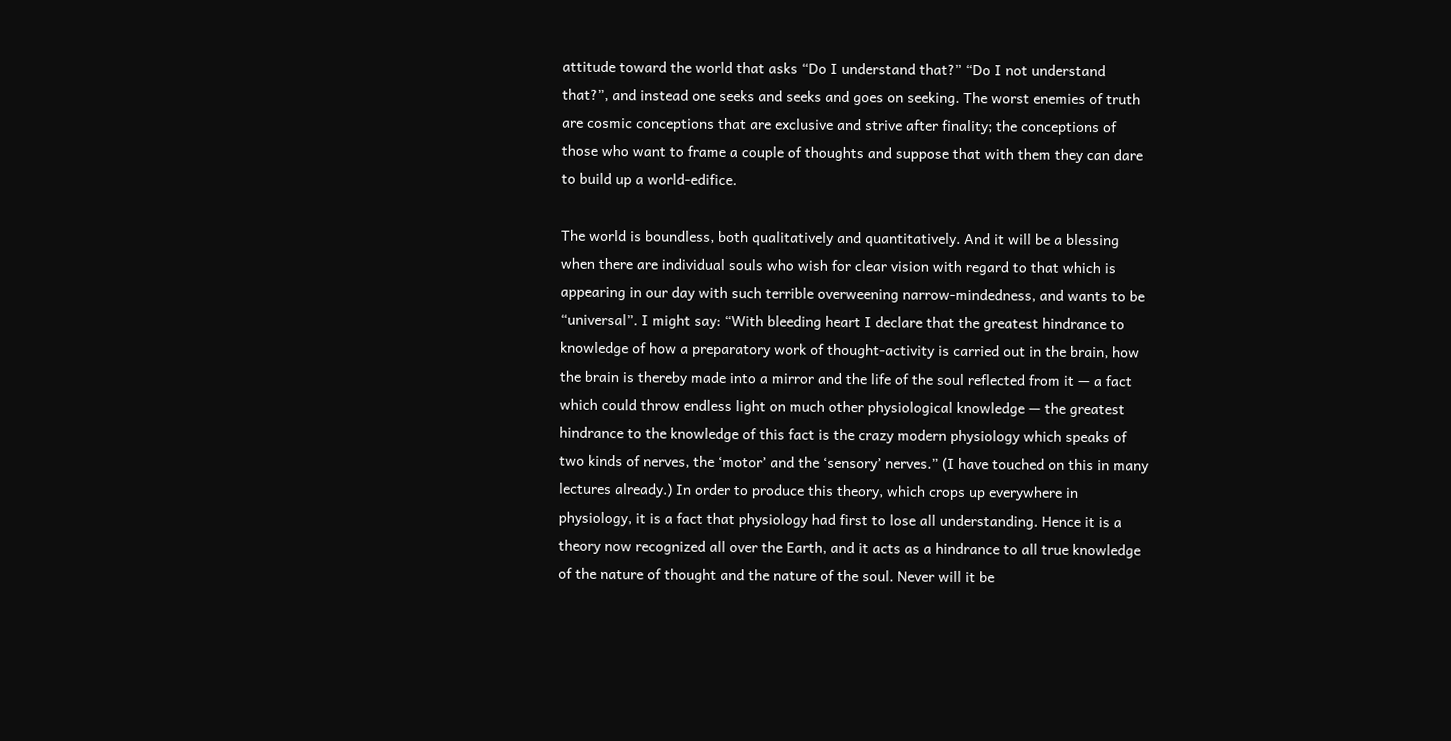attitude toward the world that asks “Do I understand that?” “Do I not understand that?”, and instead one seeks and seeks and goes on seeking. The worst enemies of truth are cosmic conceptions that are exclusive and strive after finality; the conceptions of those who want to frame a couple of thoughts and suppose that with them they can dare to build up a world-edifice.

The world is boundless, both qualitatively and quantitatively. And it will be a blessing when there are individual souls who wish for clear vision with regard to that which is appearing in our day with such terrible overweening narrow-mindedness, and wants to be “universal”. I might say: “With bleeding heart I declare that the greatest hindrance to knowledge of how a preparatory work of thought-activity is carried out in the brain, how the brain is thereby made into a mirror and the life of the soul reflected from it — a fact which could throw endless light on much other physiological knowledge — the greatest hindrance to the knowledge of this fact is the crazy modern physiology which speaks of two kinds of nerves, the ‘motor’ and the ‘sensory’ nerves.” (I have touched on this in many lectures already.) In order to produce this theory, which crops up everywhere in physiology, it is a fact that physiology had first to lose all understanding. Hence it is a theory now recognized all over the Earth, and it acts as a hindrance to all true knowledge of the nature of thought and the nature of the soul. Never will it be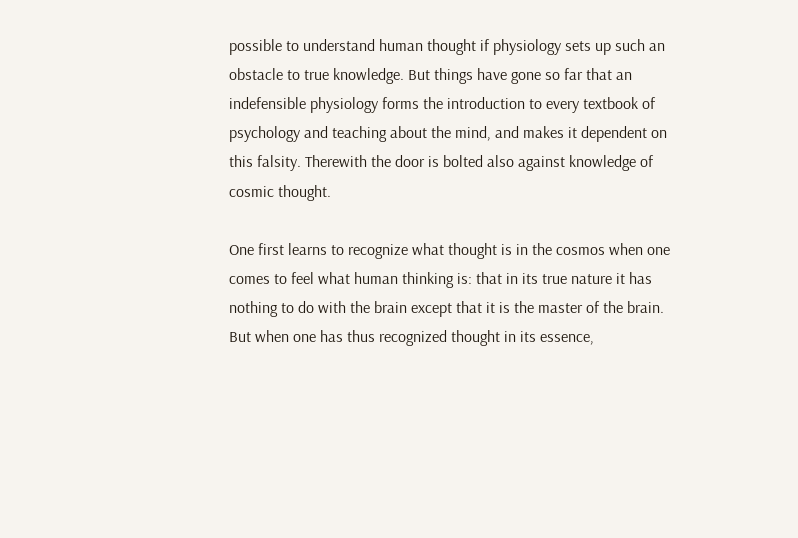possible to understand human thought if physiology sets up such an obstacle to true knowledge. But things have gone so far that an indefensible physiology forms the introduction to every textbook of psychology and teaching about the mind, and makes it dependent on this falsity. Therewith the door is bolted also against knowledge of cosmic thought.

One first learns to recognize what thought is in the cosmos when one comes to feel what human thinking is: that in its true nature it has nothing to do with the brain except that it is the master of the brain. But when one has thus recognized thought in its essence,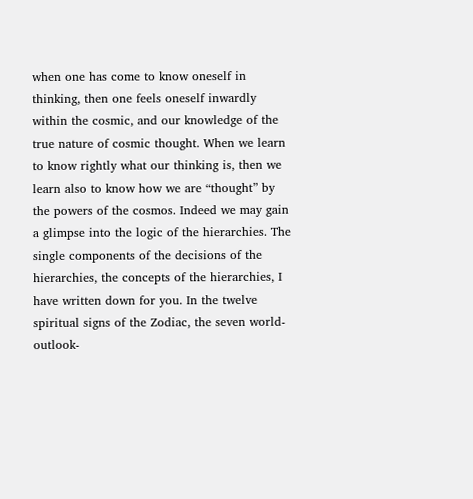when one has come to know oneself in thinking, then one feels oneself inwardly within the cosmic, and our knowledge of the true nature of cosmic thought. When we learn to know rightly what our thinking is, then we learn also to know how we are “thought” by the powers of the cosmos. Indeed we may gain a glimpse into the logic of the hierarchies. The single components of the decisions of the hierarchies, the concepts of the hierarchies, I have written down for you. In the twelve spiritual signs of the Zodiac, the seven world-outlook-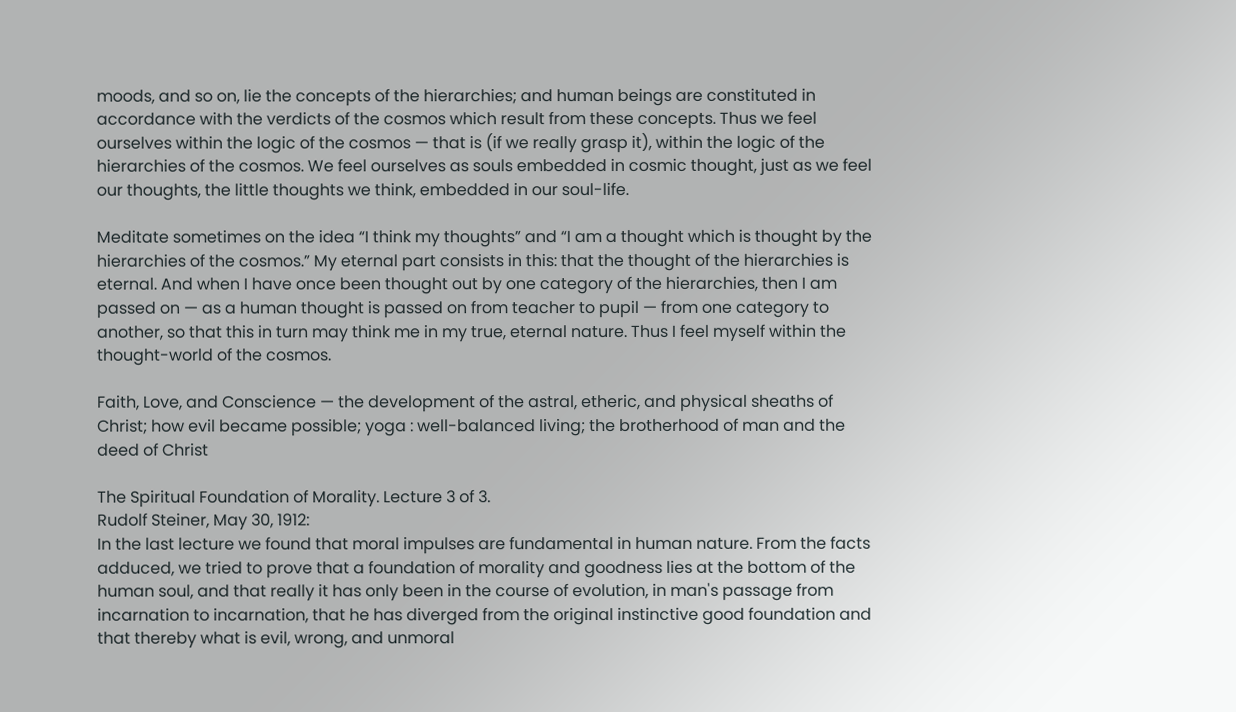moods, and so on, lie the concepts of the hierarchies; and human beings are constituted in accordance with the verdicts of the cosmos which result from these concepts. Thus we feel ourselves within the logic of the cosmos — that is (if we really grasp it), within the logic of the hierarchies of the cosmos. We feel ourselves as souls embedded in cosmic thought, just as we feel our thoughts, the little thoughts we think, embedded in our soul-life.

Meditate sometimes on the idea “I think my thoughts” and “I am a thought which is thought by the hierarchies of the cosmos.” My eternal part consists in this: that the thought of the hierarchies is eternal. And when I have once been thought out by one category of the hierarchies, then I am passed on — as a human thought is passed on from teacher to pupil — from one category to another, so that this in turn may think me in my true, eternal nature. Thus I feel myself within the thought-world of the cosmos.

Faith, Love, and Conscience — the development of the astral, etheric, and physical sheaths of Christ; how evil became possible; yoga : well-balanced living; the brotherhood of man and the deed of Christ

The Spiritual Foundation of Morality. Lecture 3 of 3.
Rudolf Steiner, May 30, 1912:
In the last lecture we found that moral impulses are fundamental in human nature. From the facts adduced, we tried to prove that a foundation of morality and goodness lies at the bottom of the human soul, and that really it has only been in the course of evolution, in man's passage from incarnation to incarnation, that he has diverged from the original instinctive good foundation and that thereby what is evil, wrong, and unmoral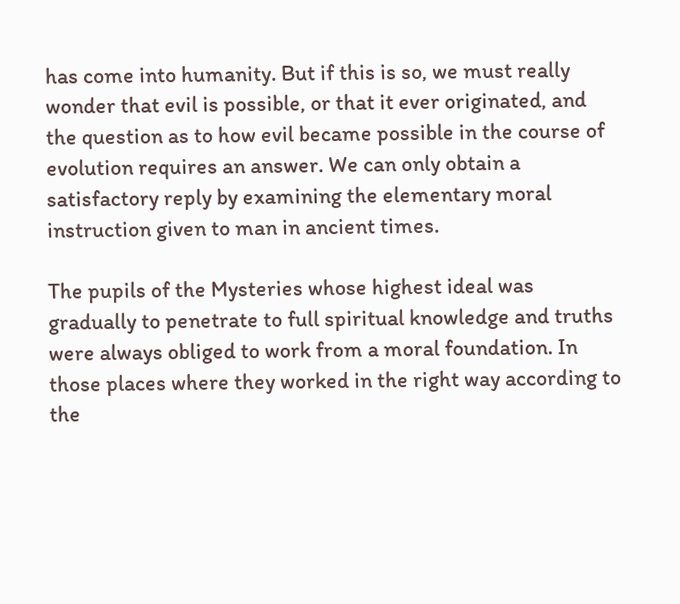has come into humanity. But if this is so, we must really wonder that evil is possible, or that it ever originated, and the question as to how evil became possible in the course of evolution requires an answer. We can only obtain a satisfactory reply by examining the elementary moral instruction given to man in ancient times.

The pupils of the Mysteries whose highest ideal was gradually to penetrate to full spiritual knowledge and truths were always obliged to work from a moral foundation. In those places where they worked in the right way according to the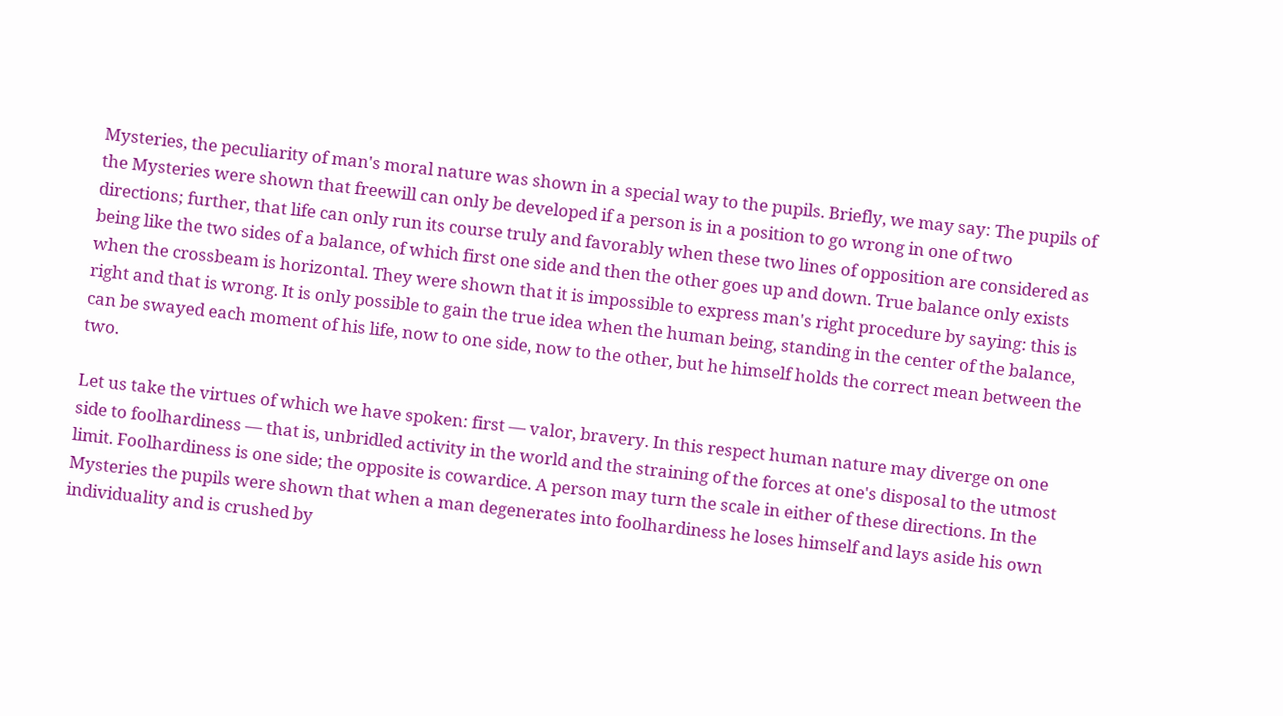Mysteries, the peculiarity of man's moral nature was shown in a special way to the pupils. Briefly, we may say: The pupils of the Mysteries were shown that freewill can only be developed if a person is in a position to go wrong in one of two directions; further, that life can only run its course truly and favorably when these two lines of opposition are considered as being like the two sides of a balance, of which first one side and then the other goes up and down. True balance only exists when the crossbeam is horizontal. They were shown that it is impossible to express man's right procedure by saying: this is right and that is wrong. It is only possible to gain the true idea when the human being, standing in the center of the balance, can be swayed each moment of his life, now to one side, now to the other, but he himself holds the correct mean between the two.

Let us take the virtues of which we have spoken: first — valor, bravery. In this respect human nature may diverge on one side to foolhardiness — that is, unbridled activity in the world and the straining of the forces at one's disposal to the utmost limit. Foolhardiness is one side; the opposite is cowardice. A person may turn the scale in either of these directions. In the Mysteries the pupils were shown that when a man degenerates into foolhardiness he loses himself and lays aside his own individuality and is crushed by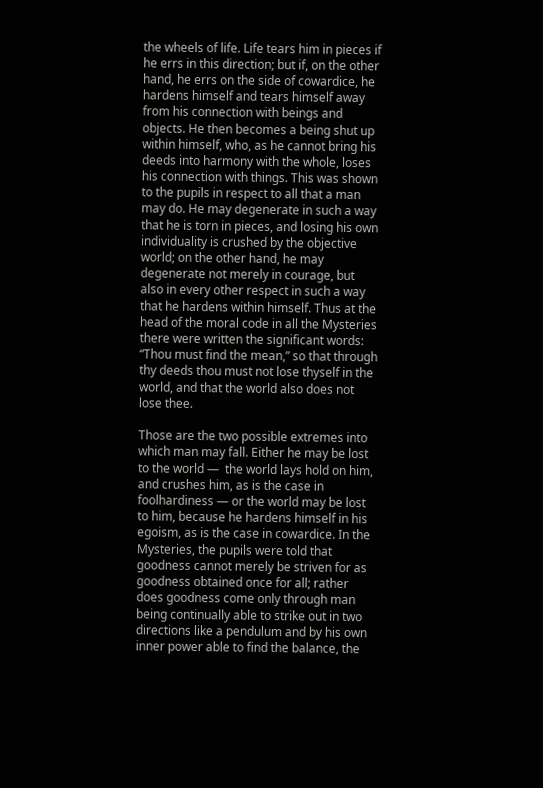the wheels of life. Life tears him in pieces if he errs in this direction; but if, on the other hand, he errs on the side of cowardice, he hardens himself and tears himself away from his connection with beings and objects. He then becomes a being shut up within himself, who, as he cannot bring his deeds into harmony with the whole, loses his connection with things. This was shown to the pupils in respect to all that a man may do. He may degenerate in such a way that he is torn in pieces, and losing his own individuality is crushed by the objective world; on the other hand, he may degenerate not merely in courage, but also in every other respect in such a way that he hardens within himself. Thus at the head of the moral code in all the Mysteries there were written the significant words: “Thou must find the mean,” so that through thy deeds thou must not lose thyself in the world, and that the world also does not lose thee.

Those are the two possible extremes into which man may fall. Either he may be lost to the world —  the world lays hold on him, and crushes him, as is the case in foolhardiness — or the world may be lost to him, because he hardens himself in his egoism, as is the case in cowardice. In the Mysteries, the pupils were told that goodness cannot merely be striven for as goodness obtained once for all; rather does goodness come only through man being continually able to strike out in two directions like a pendulum and by his own inner power able to find the balance, the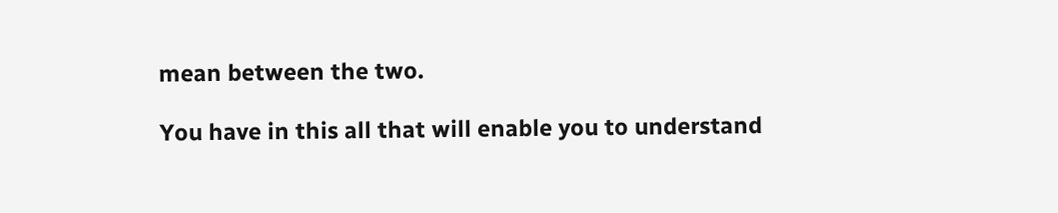mean between the two.

You have in this all that will enable you to understand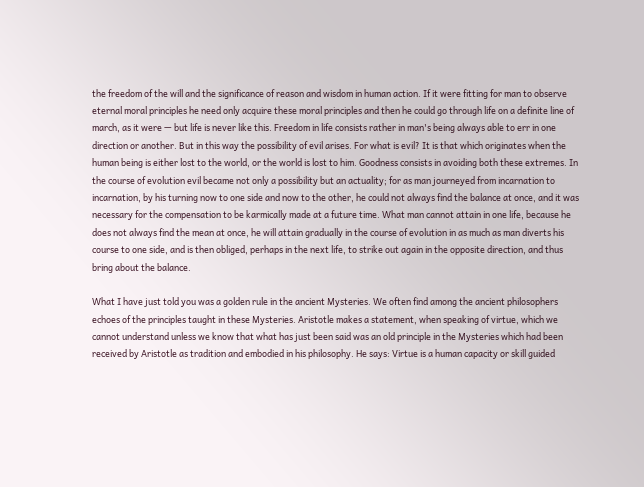the freedom of the will and the significance of reason and wisdom in human action. If it were fitting for man to observe eternal moral principles he need only acquire these moral principles and then he could go through life on a definite line of march, as it were — but life is never like this. Freedom in life consists rather in man's being always able to err in one direction or another. But in this way the possibility of evil arises. For what is evil? It is that which originates when the human being is either lost to the world, or the world is lost to him. Goodness consists in avoiding both these extremes. In the course of evolution evil became not only a possibility but an actuality; for as man journeyed from incarnation to incarnation, by his turning now to one side and now to the other, he could not always find the balance at once, and it was necessary for the compensation to be karmically made at a future time. What man cannot attain in one life, because he does not always find the mean at once, he will attain gradually in the course of evolution in as much as man diverts his course to one side, and is then obliged, perhaps in the next life, to strike out again in the opposite direction, and thus bring about the balance.

What I have just told you was a golden rule in the ancient Mysteries. We often find among the ancient philosophers echoes of the principles taught in these Mysteries. Aristotle makes a statement, when speaking of virtue, which we cannot understand unless we know that what has just been said was an old principle in the Mysteries which had been received by Aristotle as tradition and embodied in his philosophy. He says: Virtue is a human capacity or skill guided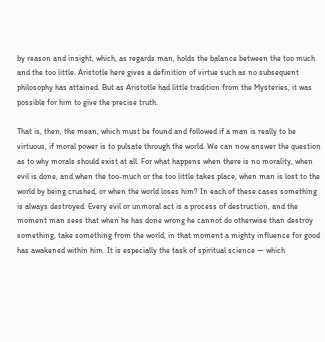by reason and insight, which, as regards man, holds the balance between the too much and the too little. Aristotle here gives a definition of virtue such as no subsequent philosophy has attained. But as Aristotle had little tradition from the Mysteries, it was possible for him to give the precise truth.

That is, then, the mean, which must be found and followed if a man is really to be virtuous, if moral power is to pulsate through the world. We can now answer the question as to why morals should exist at all. For what happens when there is no morality, when evil is done, and when the too-much or the too little takes place, when man is lost to the world by being crushed, or when the world loses him? In each of these cases something is always destroyed. Every evil or unmoral act is a process of destruction, and the moment man sees that when he has done wrong he cannot do otherwise than destroy something, take something from the world, in that moment a mighty influence for good has awakened within him. It is especially the task of spiritual science — which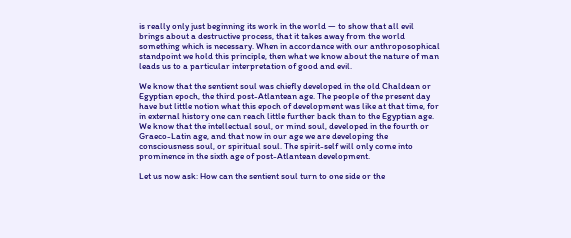is really only just beginning its work in the world — to show that all evil brings about a destructive process, that it takes away from the world something which is necessary. When in accordance with our anthroposophical standpoint we hold this principle, then what we know about the nature of man leads us to a particular interpretation of good and evil.

We know that the sentient soul was chiefly developed in the old Chaldean or Egyptian epoch, the third post-Atlantean age. The people of the present day have but little notion what this epoch of development was like at that time, for in external history one can reach little further back than to the Egyptian age. We know that the intellectual soul, or mind soul, developed in the fourth or Graeco-Latin age, and that now in our age we are developing the consciousness soul, or spiritual soul. The spirit-self will only come into prominence in the sixth age of post-Atlantean development.

Let us now ask: How can the sentient soul turn to one side or the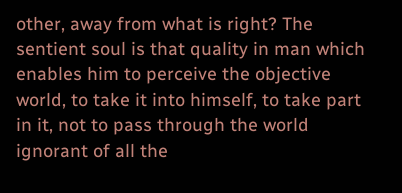other, away from what is right? The sentient soul is that quality in man which enables him to perceive the objective world, to take it into himself, to take part in it, not to pass through the world ignorant of all the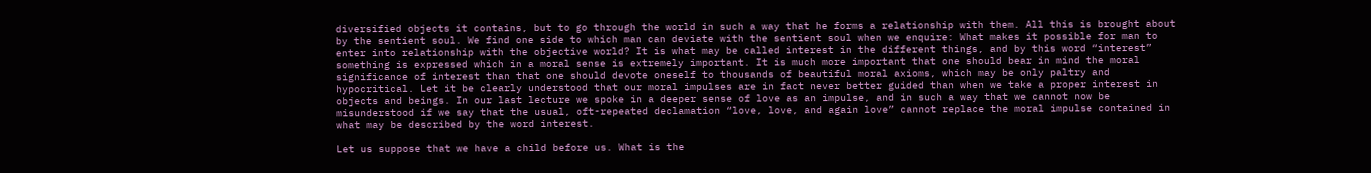diversified objects it contains, but to go through the world in such a way that he forms a relationship with them. All this is brought about by the sentient soul. We find one side to which man can deviate with the sentient soul when we enquire: What makes it possible for man to enter into relationship with the objective world? It is what may be called interest in the different things, and by this word “interest” something is expressed which in a moral sense is extremely important. It is much more important that one should bear in mind the moral significance of interest than that one should devote oneself to thousands of beautiful moral axioms, which may be only paltry and hypocritical. Let it be clearly understood that our moral impulses are in fact never better guided than when we take a proper interest in objects and beings. In our last lecture we spoke in a deeper sense of love as an impulse, and in such a way that we cannot now be misunderstood if we say that the usual, oft-repeated declamation “love, love, and again love” cannot replace the moral impulse contained in what may be described by the word interest.

Let us suppose that we have a child before us. What is the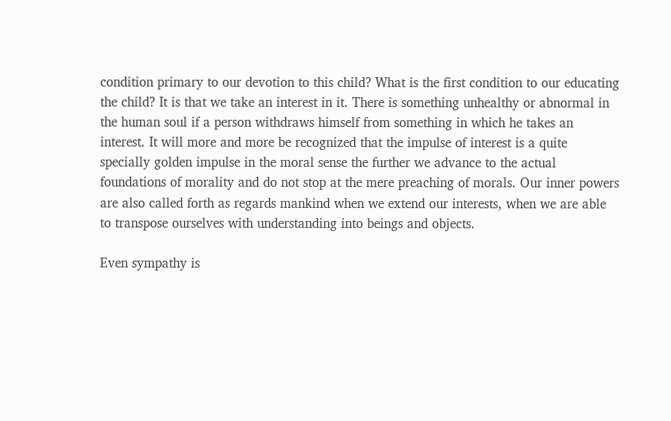condition primary to our devotion to this child? What is the first condition to our educating the child? It is that we take an interest in it. There is something unhealthy or abnormal in the human soul if a person withdraws himself from something in which he takes an interest. It will more and more be recognized that the impulse of interest is a quite specially golden impulse in the moral sense the further we advance to the actual foundations of morality and do not stop at the mere preaching of morals. Our inner powers are also called forth as regards mankind when we extend our interests, when we are able to transpose ourselves with understanding into beings and objects.

Even sympathy is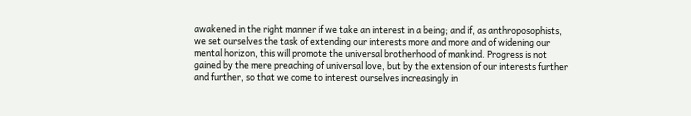awakened in the right manner if we take an interest in a being; and if, as anthroposophists, we set ourselves the task of extending our interests more and more and of widening our mental horizon, this will promote the universal brotherhood of mankind. Progress is not gained by the mere preaching of universal love, but by the extension of our interests further and further, so that we come to interest ourselves increasingly in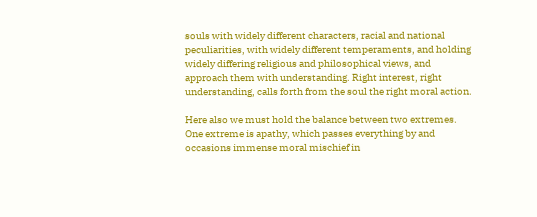souls with widely different characters, racial and national peculiarities, with widely different temperaments, and holding widely differing religious and philosophical views, and approach them with understanding. Right interest, right understanding, calls forth from the soul the right moral action.

Here also we must hold the balance between two extremes. One extreme is apathy, which passes everything by and occasions immense moral mischief in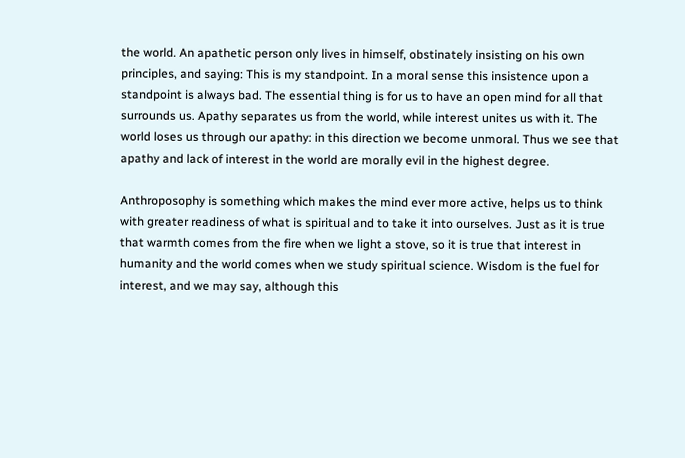the world. An apathetic person only lives in himself, obstinately insisting on his own principles, and saying: This is my standpoint. In a moral sense this insistence upon a standpoint is always bad. The essential thing is for us to have an open mind for all that surrounds us. Apathy separates us from the world, while interest unites us with it. The world loses us through our apathy: in this direction we become unmoral. Thus we see that apathy and lack of interest in the world are morally evil in the highest degree.

Anthroposophy is something which makes the mind ever more active, helps us to think with greater readiness of what is spiritual and to take it into ourselves. Just as it is true that warmth comes from the fire when we light a stove, so it is true that interest in humanity and the world comes when we study spiritual science. Wisdom is the fuel for interest, and we may say, although this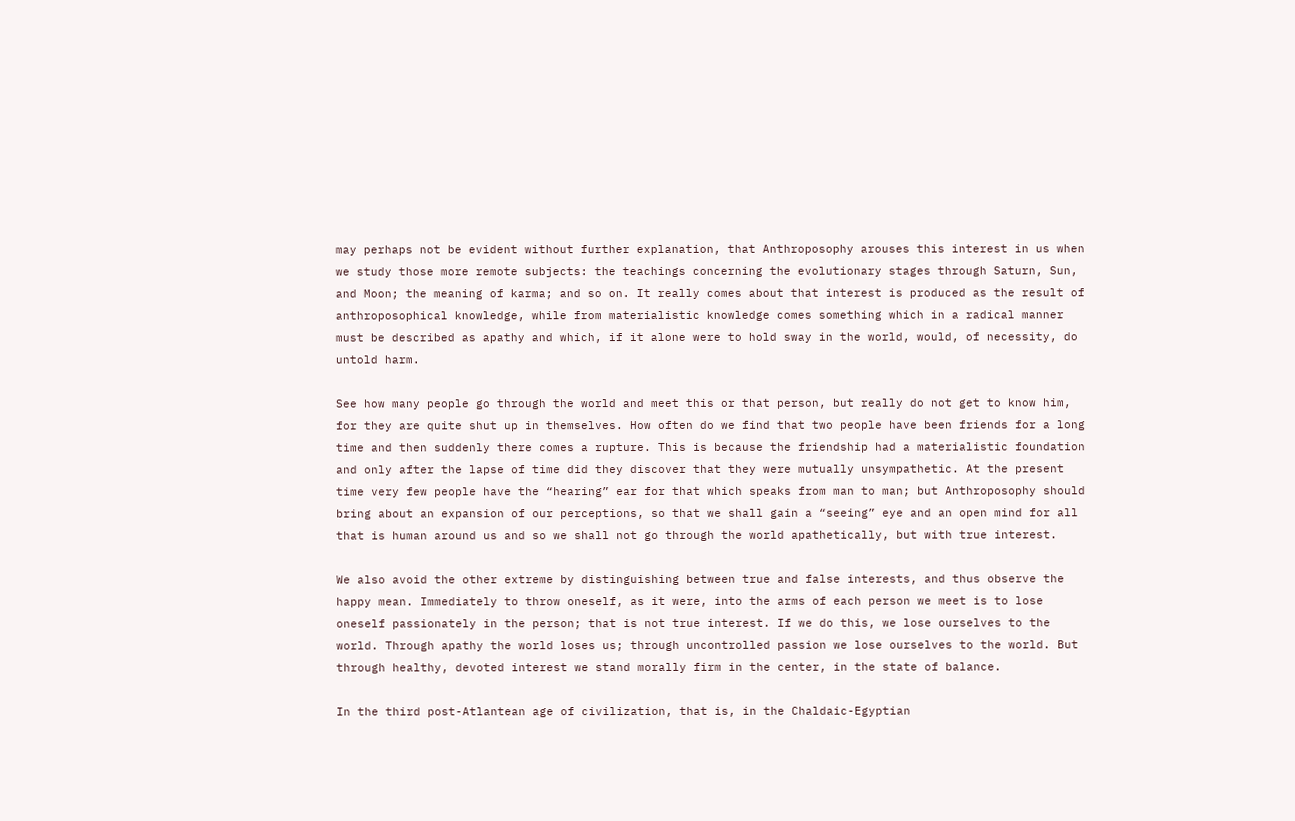may perhaps not be evident without further explanation, that Anthroposophy arouses this interest in us when we study those more remote subjects: the teachings concerning the evolutionary stages through Saturn, Sun, and Moon; the meaning of karma; and so on. It really comes about that interest is produced as the result of anthroposophical knowledge, while from materialistic knowledge comes something which in a radical manner must be described as apathy and which, if it alone were to hold sway in the world, would, of necessity, do untold harm.

See how many people go through the world and meet this or that person, but really do not get to know him, for they are quite shut up in themselves. How often do we find that two people have been friends for a long time and then suddenly there comes a rupture. This is because the friendship had a materialistic foundation and only after the lapse of time did they discover that they were mutually unsympathetic. At the present time very few people have the “hearing” ear for that which speaks from man to man; but Anthroposophy should bring about an expansion of our perceptions, so that we shall gain a “seeing” eye and an open mind for all that is human around us and so we shall not go through the world apathetically, but with true interest.

We also avoid the other extreme by distinguishing between true and false interests, and thus observe the happy mean. Immediately to throw oneself, as it were, into the arms of each person we meet is to lose oneself passionately in the person; that is not true interest. If we do this, we lose ourselves to the world. Through apathy the world loses us; through uncontrolled passion we lose ourselves to the world. But through healthy, devoted interest we stand morally firm in the center, in the state of balance.

In the third post-Atlantean age of civilization, that is, in the Chaldaic-Egyptian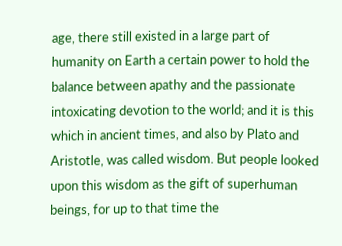age, there still existed in a large part of humanity on Earth a certain power to hold the balance between apathy and the passionate intoxicating devotion to the world; and it is this which in ancient times, and also by Plato and Aristotle, was called wisdom. But people looked upon this wisdom as the gift of superhuman beings, for up to that time the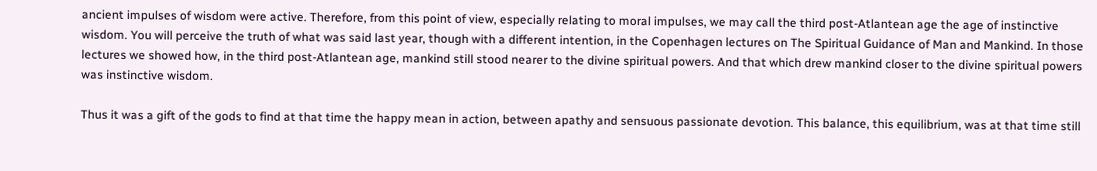ancient impulses of wisdom were active. Therefore, from this point of view, especially relating to moral impulses, we may call the third post-Atlantean age the age of instinctive wisdom. You will perceive the truth of what was said last year, though with a different intention, in the Copenhagen lectures on The Spiritual Guidance of Man and Mankind. In those lectures we showed how, in the third post-Atlantean age, mankind still stood nearer to the divine spiritual powers. And that which drew mankind closer to the divine spiritual powers was instinctive wisdom.

Thus it was a gift of the gods to find at that time the happy mean in action, between apathy and sensuous passionate devotion. This balance, this equilibrium, was at that time still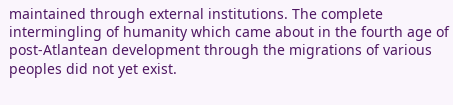maintained through external institutions. The complete intermingling of humanity which came about in the fourth age of post-Atlantean development through the migrations of various peoples did not yet exist.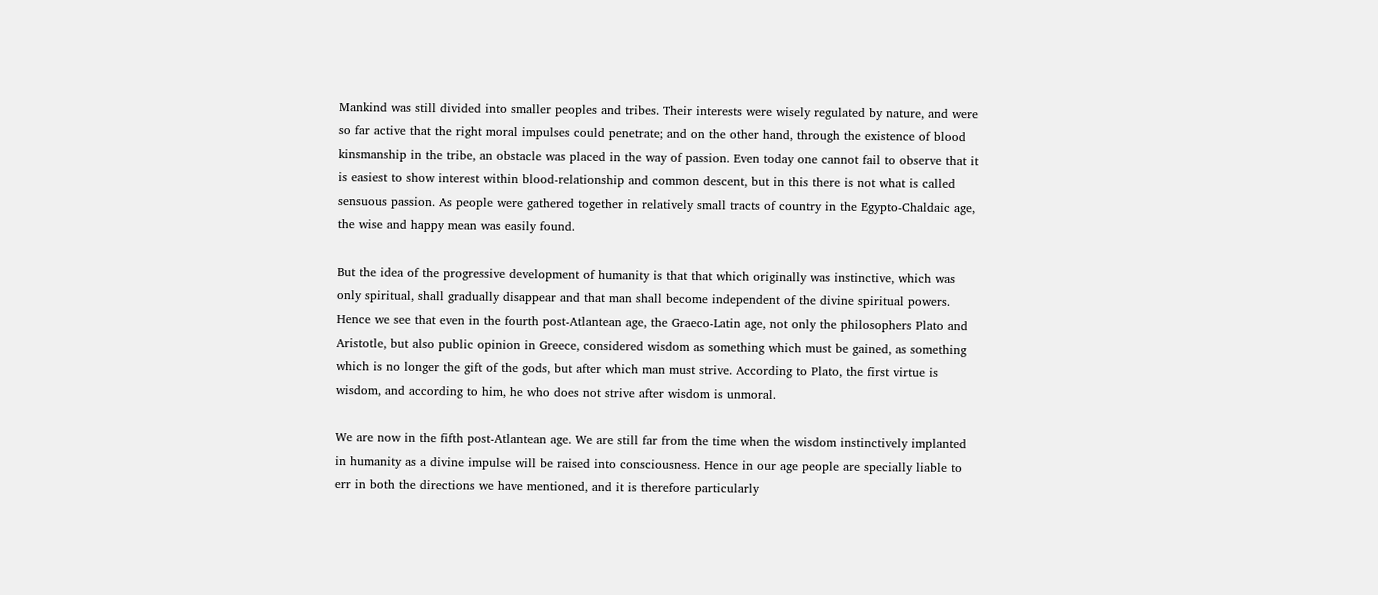Mankind was still divided into smaller peoples and tribes. Their interests were wisely regulated by nature, and were so far active that the right moral impulses could penetrate; and on the other hand, through the existence of blood kinsmanship in the tribe, an obstacle was placed in the way of passion. Even today one cannot fail to observe that it is easiest to show interest within blood-relationship and common descent, but in this there is not what is called sensuous passion. As people were gathered together in relatively small tracts of country in the Egypto-Chaldaic age, the wise and happy mean was easily found.

But the idea of the progressive development of humanity is that that which originally was instinctive, which was only spiritual, shall gradually disappear and that man shall become independent of the divine spiritual powers. Hence we see that even in the fourth post-Atlantean age, the Graeco-Latin age, not only the philosophers Plato and Aristotle, but also public opinion in Greece, considered wisdom as something which must be gained, as something which is no longer the gift of the gods, but after which man must strive. According to Plato, the first virtue is wisdom, and according to him, he who does not strive after wisdom is unmoral.

We are now in the fifth post-Atlantean age. We are still far from the time when the wisdom instinctively implanted in humanity as a divine impulse will be raised into consciousness. Hence in our age people are specially liable to err in both the directions we have mentioned, and it is therefore particularly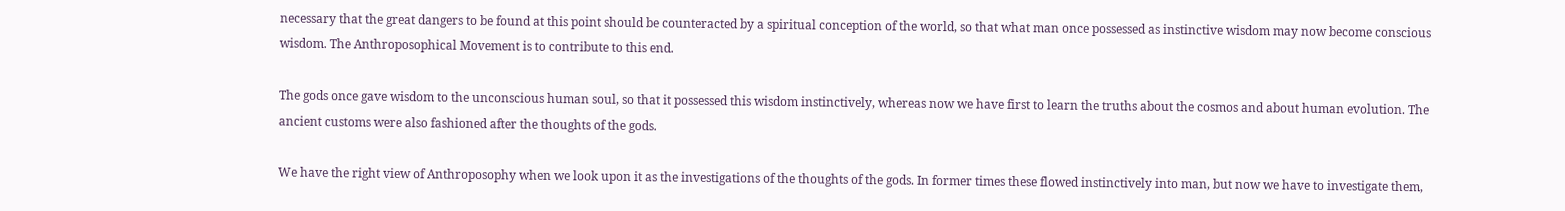necessary that the great dangers to be found at this point should be counteracted by a spiritual conception of the world, so that what man once possessed as instinctive wisdom may now become conscious wisdom. The Anthroposophical Movement is to contribute to this end.

The gods once gave wisdom to the unconscious human soul, so that it possessed this wisdom instinctively, whereas now we have first to learn the truths about the cosmos and about human evolution. The ancient customs were also fashioned after the thoughts of the gods.

We have the right view of Anthroposophy when we look upon it as the investigations of the thoughts of the gods. In former times these flowed instinctively into man, but now we have to investigate them,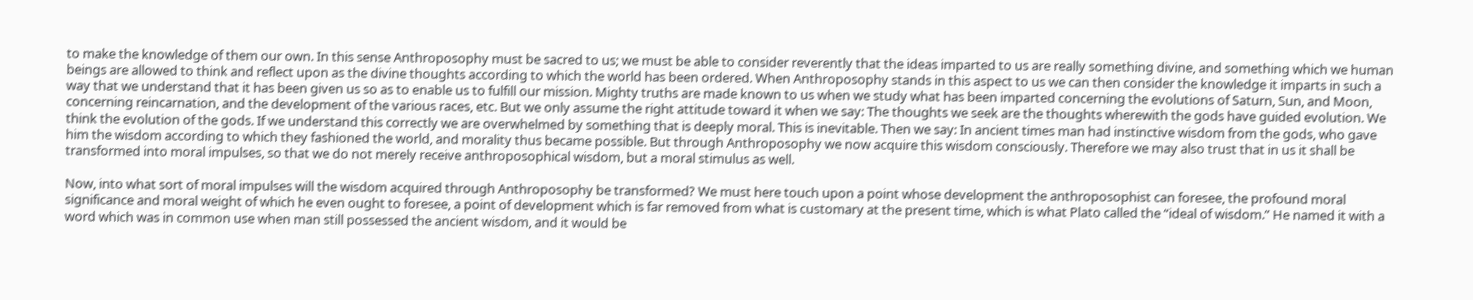to make the knowledge of them our own. In this sense Anthroposophy must be sacred to us; we must be able to consider reverently that the ideas imparted to us are really something divine, and something which we human beings are allowed to think and reflect upon as the divine thoughts according to which the world has been ordered. When Anthroposophy stands in this aspect to us we can then consider the knowledge it imparts in such a way that we understand that it has been given us so as to enable us to fulfill our mission. Mighty truths are made known to us when we study what has been imparted concerning the evolutions of Saturn, Sun, and Moon, concerning reincarnation, and the development of the various races, etc. But we only assume the right attitude toward it when we say: The thoughts we seek are the thoughts wherewith the gods have guided evolution. We think the evolution of the gods. If we understand this correctly we are overwhelmed by something that is deeply moral. This is inevitable. Then we say: In ancient times man had instinctive wisdom from the gods, who gave him the wisdom according to which they fashioned the world, and morality thus became possible. But through Anthroposophy we now acquire this wisdom consciously. Therefore we may also trust that in us it shall be transformed into moral impulses, so that we do not merely receive anthroposophical wisdom, but a moral stimulus as well.

Now, into what sort of moral impulses will the wisdom acquired through Anthroposophy be transformed? We must here touch upon a point whose development the anthroposophist can foresee, the profound moral significance and moral weight of which he even ought to foresee, a point of development which is far removed from what is customary at the present time, which is what Plato called the “ideal of wisdom.” He named it with a word which was in common use when man still possessed the ancient wisdom, and it would be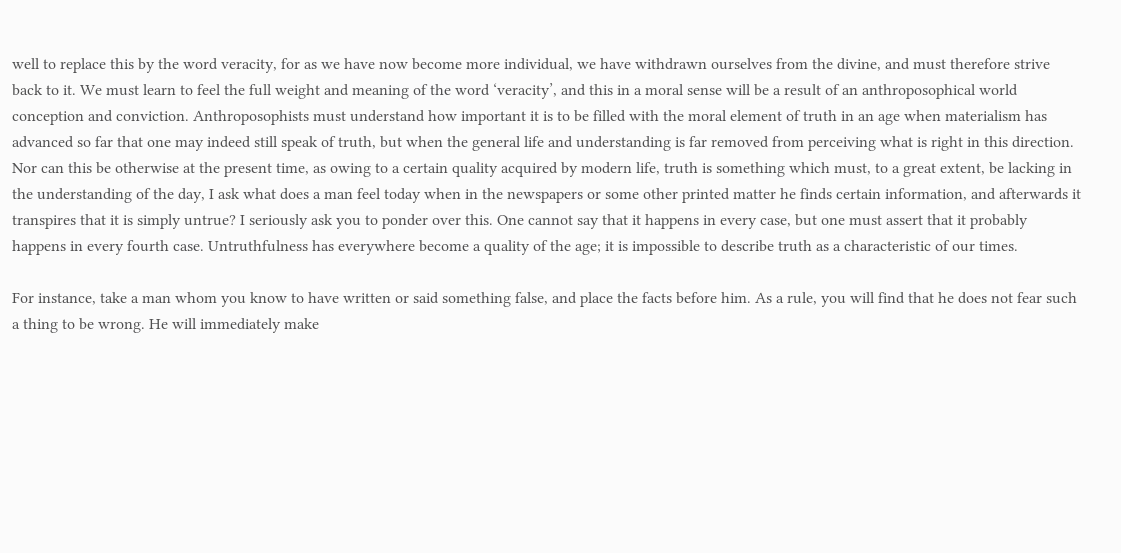well to replace this by the word veracity, for as we have now become more individual, we have withdrawn ourselves from the divine, and must therefore strive back to it. We must learn to feel the full weight and meaning of the word ‘veracity’, and this in a moral sense will be a result of an anthroposophical world conception and conviction. Anthroposophists must understand how important it is to be filled with the moral element of truth in an age when materialism has advanced so far that one may indeed still speak of truth, but when the general life and understanding is far removed from perceiving what is right in this direction. Nor can this be otherwise at the present time, as owing to a certain quality acquired by modern life, truth is something which must, to a great extent, be lacking in the understanding of the day, I ask what does a man feel today when in the newspapers or some other printed matter he finds certain information, and afterwards it transpires that it is simply untrue? I seriously ask you to ponder over this. One cannot say that it happens in every case, but one must assert that it probably happens in every fourth case. Untruthfulness has everywhere become a quality of the age; it is impossible to describe truth as a characteristic of our times.

For instance, take a man whom you know to have written or said something false, and place the facts before him. As a rule, you will find that he does not fear such a thing to be wrong. He will immediately make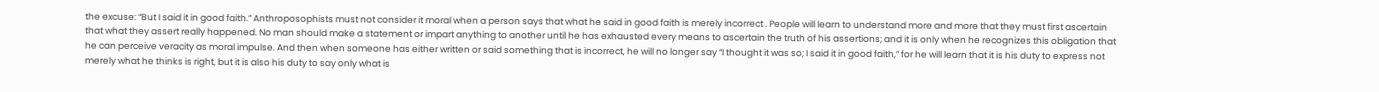the excuse: “But I said it in good faith.” Anthroposophists must not consider it moral when a person says that what he said in good faith is merely incorrect . People will learn to understand more and more that they must first ascertain that what they assert really happened. No man should make a statement or impart anything to another until he has exhausted every means to ascertain the truth of his assertions; and it is only when he recognizes this obligation that he can perceive veracity as moral impulse. And then when someone has either written or said something that is incorrect, he will no longer say “I thought it was so; I said it in good faith,” for he will learn that it is his duty to express not merely what he thinks is right, but it is also his duty to say only what is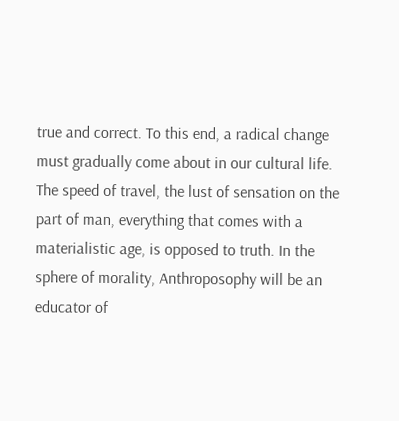true and correct. To this end, a radical change must gradually come about in our cultural life. The speed of travel, the lust of sensation on the part of man, everything that comes with a materialistic age, is opposed to truth. In the sphere of morality, Anthroposophy will be an educator of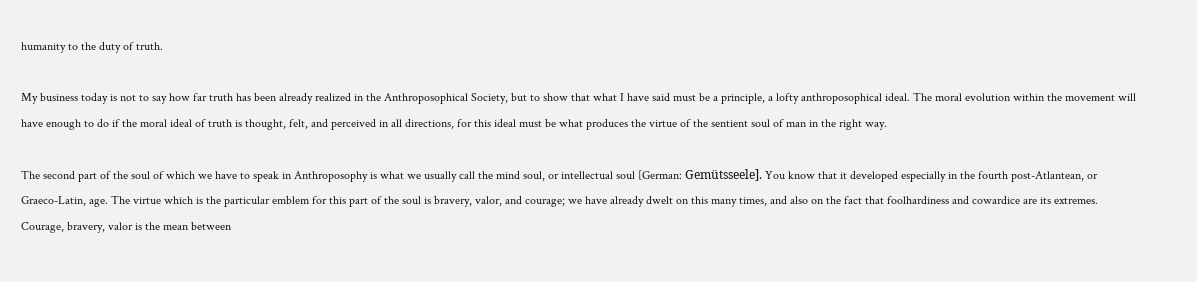humanity to the duty of truth.

My business today is not to say how far truth has been already realized in the Anthroposophical Society, but to show that what I have said must be a principle, a lofty anthroposophical ideal. The moral evolution within the movement will have enough to do if the moral ideal of truth is thought, felt, and perceived in all directions, for this ideal must be what produces the virtue of the sentient soul of man in the right way.

The second part of the soul of which we have to speak in Anthroposophy is what we usually call the mind soul, or intellectual soul [German: Gemütsseele]. You know that it developed especially in the fourth post-Atlantean, or Graeco-Latin, age. The virtue which is the particular emblem for this part of the soul is bravery, valor, and courage; we have already dwelt on this many times, and also on the fact that foolhardiness and cowardice are its extremes. Courage, bravery, valor is the mean between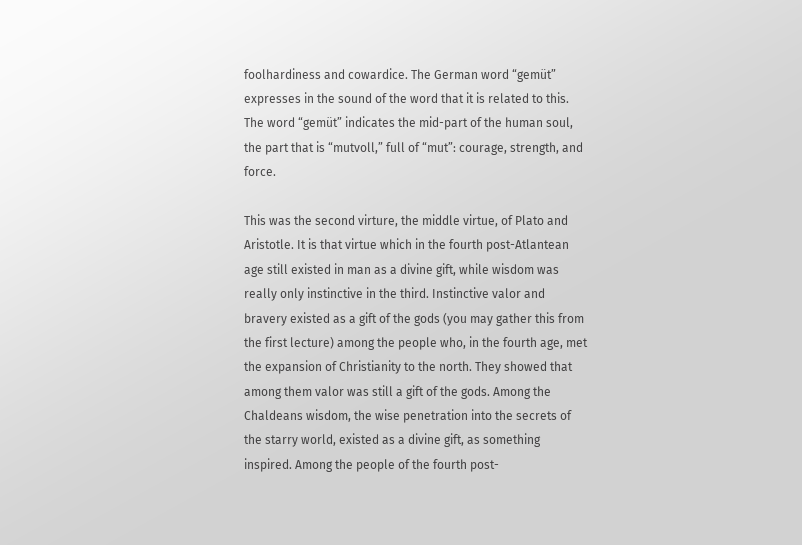foolhardiness and cowardice. The German word “gemüt” expresses in the sound of the word that it is related to this. The word “gemüt” indicates the mid-part of the human soul, the part that is “mutvoll,” full of “mut”: courage, strength, and force.

This was the second virture, the middle virtue, of Plato and Aristotle. It is that virtue which in the fourth post-Atlantean age still existed in man as a divine gift, while wisdom was really only instinctive in the third. Instinctive valor and bravery existed as a gift of the gods (you may gather this from the first lecture) among the people who, in the fourth age, met the expansion of Christianity to the north. They showed that among them valor was still a gift of the gods. Among the Chaldeans wisdom, the wise penetration into the secrets of the starry world, existed as a divine gift, as something inspired. Among the people of the fourth post-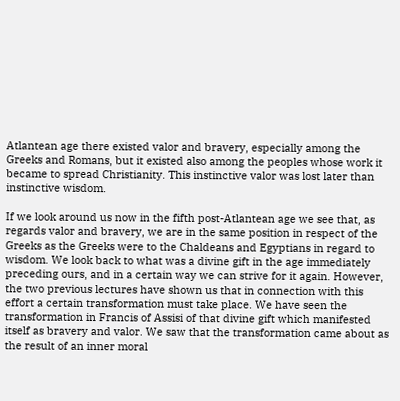Atlantean age there existed valor and bravery, especially among the Greeks and Romans, but it existed also among the peoples whose work it became to spread Christianity. This instinctive valor was lost later than instinctive wisdom.

If we look around us now in the fifth post-Atlantean age we see that, as regards valor and bravery, we are in the same position in respect of the Greeks as the Greeks were to the Chaldeans and Egyptians in regard to wisdom. We look back to what was a divine gift in the age immediately preceding ours, and in a certain way we can strive for it again. However, the two previous lectures have shown us that in connection with this effort a certain transformation must take place. We have seen the transformation in Francis of Assisi of that divine gift which manifested itself as bravery and valor. We saw that the transformation came about as the result of an inner moral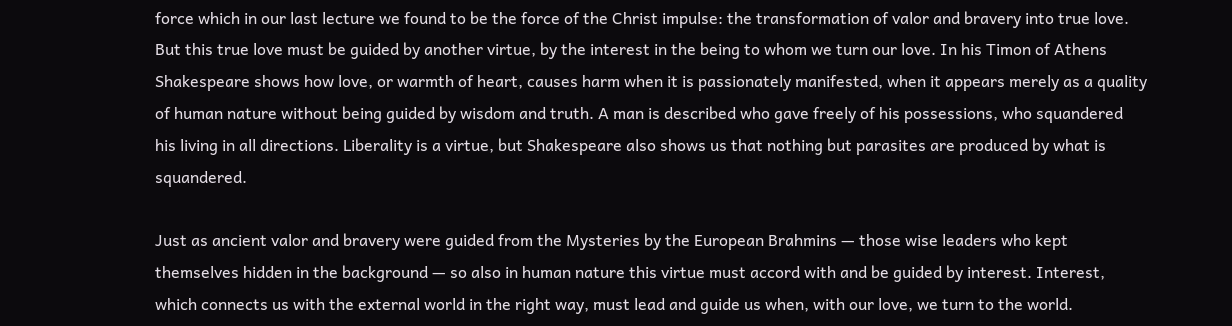force which in our last lecture we found to be the force of the Christ impulse: the transformation of valor and bravery into true love. But this true love must be guided by another virtue, by the interest in the being to whom we turn our love. In his Timon of Athens Shakespeare shows how love, or warmth of heart, causes harm when it is passionately manifested, when it appears merely as a quality of human nature without being guided by wisdom and truth. A man is described who gave freely of his possessions, who squandered his living in all directions. Liberality is a virtue, but Shakespeare also shows us that nothing but parasites are produced by what is squandered.

Just as ancient valor and bravery were guided from the Mysteries by the European Brahmins — those wise leaders who kept themselves hidden in the background — so also in human nature this virtue must accord with and be guided by interest. Interest, which connects us with the external world in the right way, must lead and guide us when, with our love, we turn to the world.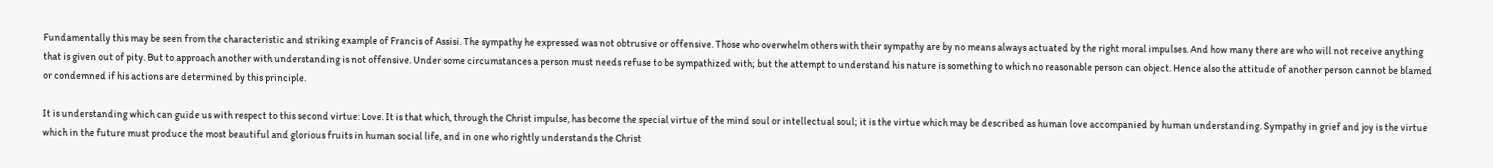Fundamentally this may be seen from the characteristic and striking example of Francis of Assisi. The sympathy he expressed was not obtrusive or offensive. Those who overwhelm others with their sympathy are by no means always actuated by the right moral impulses. And how many there are who will not receive anything that is given out of pity. But to approach another with understanding is not offensive. Under some circumstances a person must needs refuse to be sympathized with; but the attempt to understand his nature is something to which no reasonable person can object. Hence also the attitude of another person cannot be blamed or condemned if his actions are determined by this principle.

It is understanding which can guide us with respect to this second virtue: Love. It is that which, through the Christ impulse, has become the special virtue of the mind soul or intellectual soul; it is the virtue which may be described as human love accompanied by human understanding. Sympathy in grief and joy is the virtue which in the future must produce the most beautiful and glorious fruits in human social life, and in one who rightly understands the Christ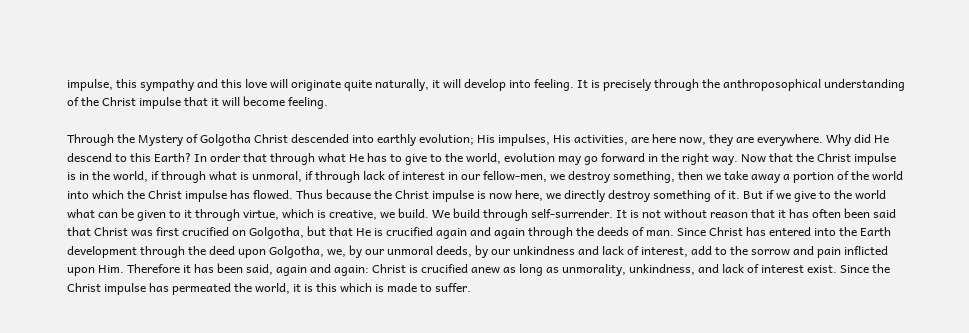impulse, this sympathy and this love will originate quite naturally, it will develop into feeling. It is precisely through the anthroposophical understanding of the Christ impulse that it will become feeling.

Through the Mystery of Golgotha Christ descended into earthly evolution; His impulses, His activities, are here now, they are everywhere. Why did He descend to this Earth? In order that through what He has to give to the world, evolution may go forward in the right way. Now that the Christ impulse is in the world, if through what is unmoral, if through lack of interest in our fellow-men, we destroy something, then we take away a portion of the world into which the Christ impulse has flowed. Thus because the Christ impulse is now here, we directly destroy something of it. But if we give to the world what can be given to it through virtue, which is creative, we build. We build through self-surrender. It is not without reason that it has often been said that Christ was first crucified on Golgotha, but that He is crucified again and again through the deeds of man. Since Christ has entered into the Earth development through the deed upon Golgotha, we, by our unmoral deeds, by our unkindness and lack of interest, add to the sorrow and pain inflicted upon Him. Therefore it has been said, again and again: Christ is crucified anew as long as unmorality, unkindness, and lack of interest exist. Since the Christ impulse has permeated the world, it is this which is made to suffer.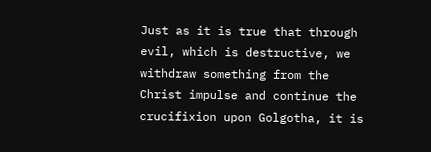Just as it is true that through evil, which is destructive, we withdraw something from the Christ impulse and continue the crucifixion upon Golgotha, it is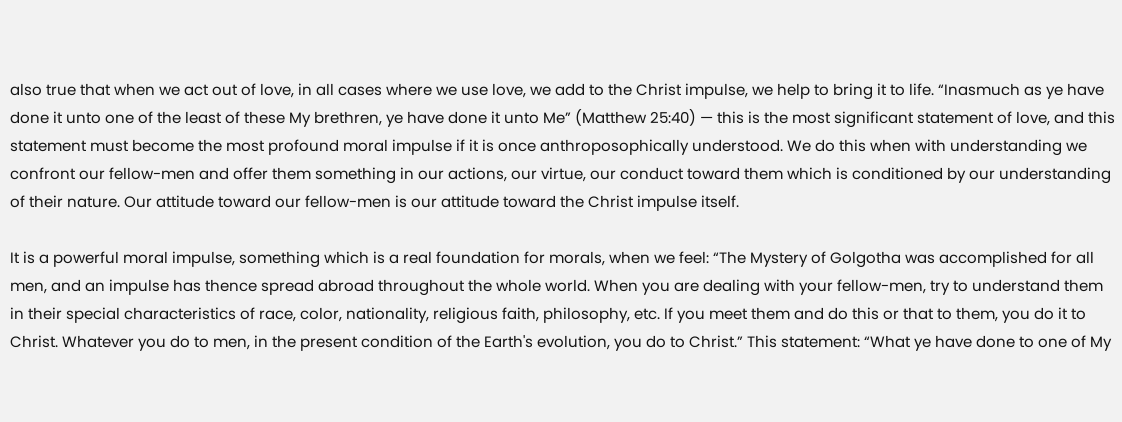also true that when we act out of love, in all cases where we use love, we add to the Christ impulse, we help to bring it to life. “Inasmuch as ye have done it unto one of the least of these My brethren, ye have done it unto Me” (Matthew 25:40) — this is the most significant statement of love, and this statement must become the most profound moral impulse if it is once anthroposophically understood. We do this when with understanding we confront our fellow-men and offer them something in our actions, our virtue, our conduct toward them which is conditioned by our understanding of their nature. Our attitude toward our fellow-men is our attitude toward the Christ impulse itself.

It is a powerful moral impulse, something which is a real foundation for morals, when we feel: “The Mystery of Golgotha was accomplished for all men, and an impulse has thence spread abroad throughout the whole world. When you are dealing with your fellow-men, try to understand them in their special characteristics of race, color, nationality, religious faith, philosophy, etc. If you meet them and do this or that to them, you do it to Christ. Whatever you do to men, in the present condition of the Earth's evolution, you do to Christ.” This statement: “What ye have done to one of My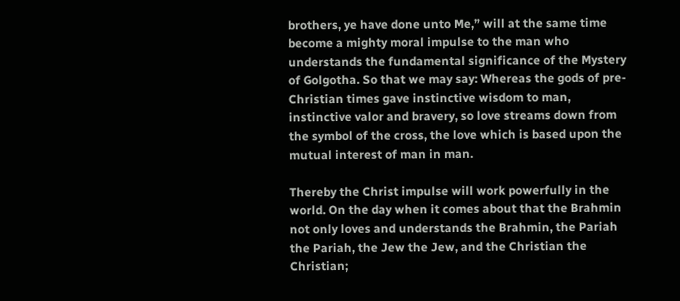brothers, ye have done unto Me,” will at the same time become a mighty moral impulse to the man who understands the fundamental significance of the Mystery of Golgotha. So that we may say: Whereas the gods of pre-Christian times gave instinctive wisdom to man, instinctive valor and bravery, so love streams down from the symbol of the cross, the love which is based upon the mutual interest of man in man.

Thereby the Christ impulse will work powerfully in the world. On the day when it comes about that the Brahmin not only loves and understands the Brahmin, the Pariah the Pariah, the Jew the Jew, and the Christian the Christian;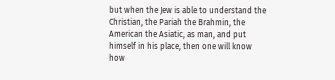but when the Jew is able to understand the Christian, the Pariah the Brahmin, the American the Asiatic, as man, and put himself in his place, then one will know how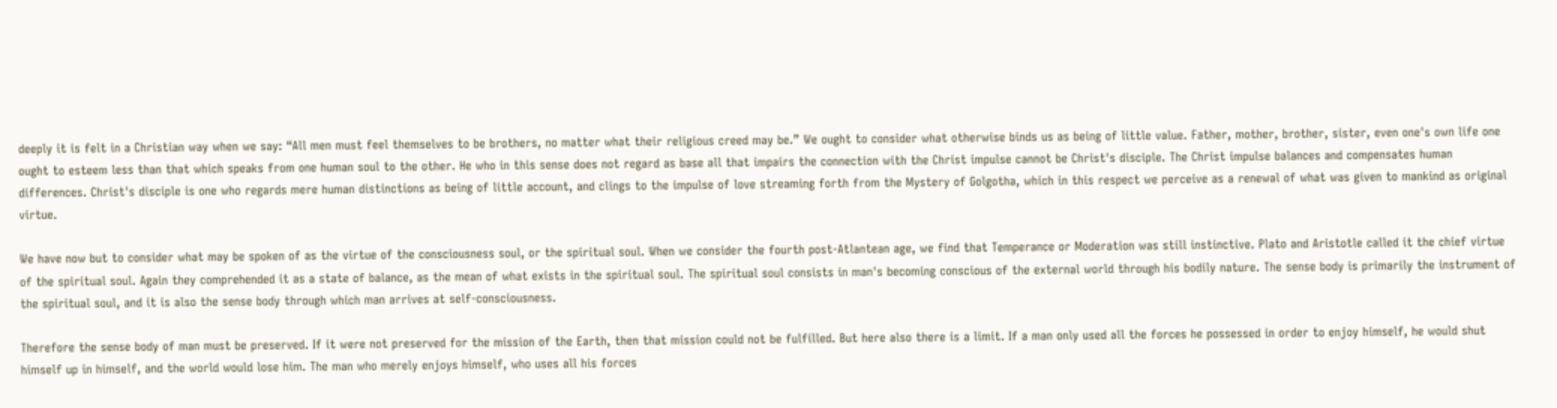deeply it is felt in a Christian way when we say: “All men must feel themselves to be brothers, no matter what their religious creed may be.” We ought to consider what otherwise binds us as being of little value. Father, mother, brother, sister, even one's own life one ought to esteem less than that which speaks from one human soul to the other. He who in this sense does not regard as base all that impairs the connection with the Christ impulse cannot be Christ's disciple. The Christ impulse balances and compensates human differences. Christ's disciple is one who regards mere human distinctions as being of little account, and clings to the impulse of love streaming forth from the Mystery of Golgotha, which in this respect we perceive as a renewal of what was given to mankind as original virtue.

We have now but to consider what may be spoken of as the virtue of the consciousness soul, or the spiritual soul. When we consider the fourth post-Atlantean age, we find that Temperance or Moderation was still instinctive. Plato and Aristotle called it the chief virtue of the spiritual soul. Again they comprehended it as a state of balance, as the mean of what exists in the spiritual soul. The spiritual soul consists in man's becoming conscious of the external world through his bodily nature. The sense body is primarily the instrument of the spiritual soul, and it is also the sense body through which man arrives at self-consciousness.

Therefore the sense body of man must be preserved. If it were not preserved for the mission of the Earth, then that mission could not be fulfilled. But here also there is a limit. If a man only used all the forces he possessed in order to enjoy himself, he would shut himself up in himself, and the world would lose him. The man who merely enjoys himself, who uses all his forces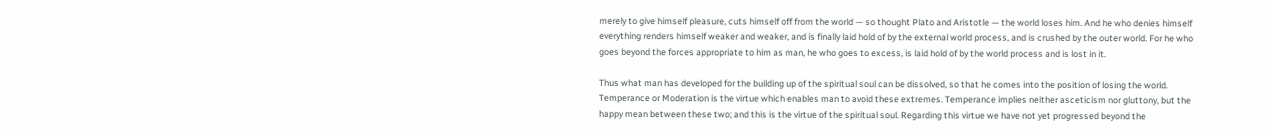merely to give himself pleasure, cuts himself off from the world — so thought Plato and Aristotle — the world loses him. And he who denies himself everything renders himself weaker and weaker, and is finally laid hold of by the external world process, and is crushed by the outer world. For he who goes beyond the forces appropriate to him as man, he who goes to excess, is laid hold of by the world process and is lost in it.

Thus what man has developed for the building up of the spiritual soul can be dissolved, so that he comes into the position of losing the world. Temperance or Moderation is the virtue which enables man to avoid these extremes. Temperance implies neither asceticism nor gluttony, but the happy mean between these two; and this is the virtue of the spiritual soul. Regarding this virtue we have not yet progressed beyond the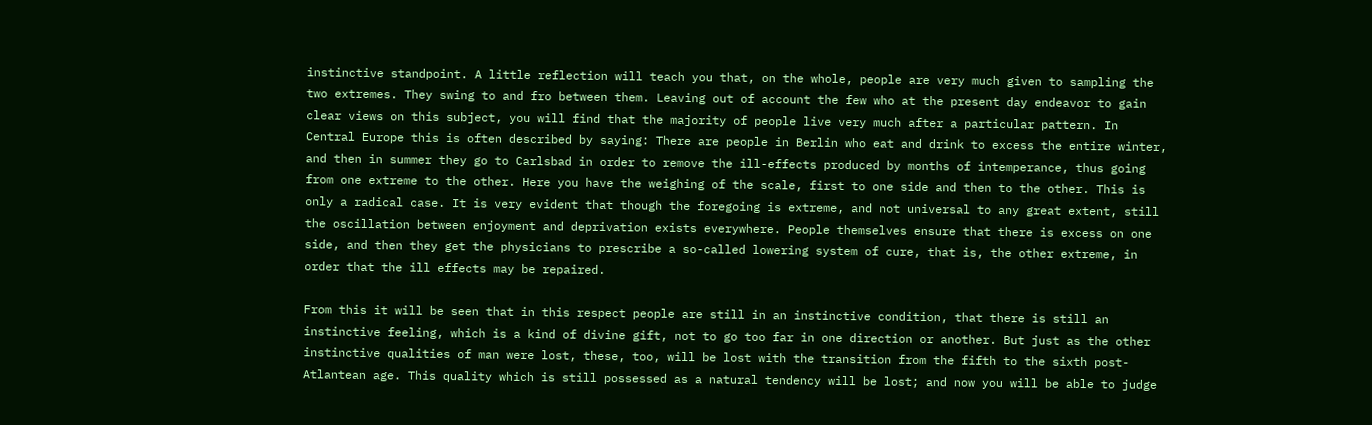instinctive standpoint. A little reflection will teach you that, on the whole, people are very much given to sampling the two extremes. They swing to and fro between them. Leaving out of account the few who at the present day endeavor to gain clear views on this subject, you will find that the majority of people live very much after a particular pattern. In Central Europe this is often described by saying: There are people in Berlin who eat and drink to excess the entire winter, and then in summer they go to Carlsbad in order to remove the ill-effects produced by months of intemperance, thus going from one extreme to the other. Here you have the weighing of the scale, first to one side and then to the other. This is only a radical case. It is very evident that though the foregoing is extreme, and not universal to any great extent, still the oscillation between enjoyment and deprivation exists everywhere. People themselves ensure that there is excess on one side, and then they get the physicians to prescribe a so-called lowering system of cure, that is, the other extreme, in order that the ill effects may be repaired.

From this it will be seen that in this respect people are still in an instinctive condition, that there is still an instinctive feeling, which is a kind of divine gift, not to go too far in one direction or another. But just as the other instinctive qualities of man were lost, these, too, will be lost with the transition from the fifth to the sixth post-Atlantean age. This quality which is still possessed as a natural tendency will be lost; and now you will be able to judge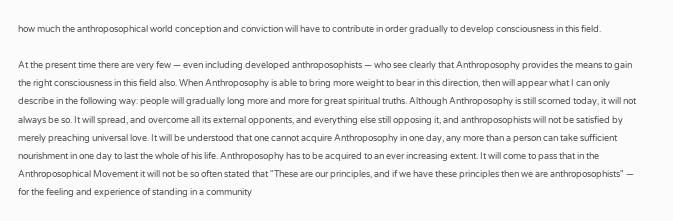how much the anthroposophical world conception and conviction will have to contribute in order gradually to develop consciousness in this field.

At the present time there are very few — even including developed anthroposophists — who see clearly that Anthroposophy provides the means to gain the right consciousness in this field also. When Anthroposophy is able to bring more weight to bear in this direction, then will appear what I can only describe in the following way: people will gradually long more and more for great spiritual truths. Although Anthroposophy is still scorned today, it will not always be so. It will spread, and overcome all its external opponents, and everything else still opposing it, and anthroposophists will not be satisfied by merely preaching universal love. It will be understood that one cannot acquire Anthroposophy in one day, any more than a person can take sufficient nourishment in one day to last the whole of his life. Anthroposophy has to be acquired to an ever increasing extent. It will come to pass that in the Anthroposophical Movement it will not be so often stated that "These are our principles, and if we have these principles then we are anthroposophists" — for the feeling and experience of standing in a community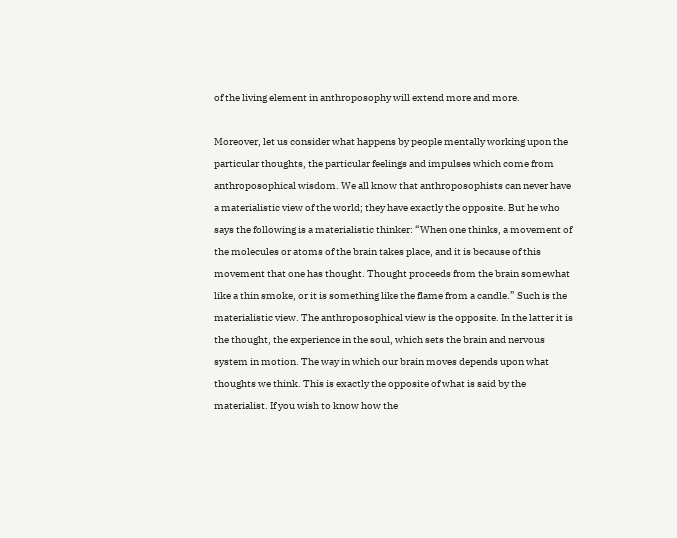of the living element in anthroposophy will extend more and more.

Moreover, let us consider what happens by people mentally working upon the particular thoughts, the particular feelings and impulses which come from anthroposophical wisdom. We all know that anthroposophists can never have a materialistic view of the world; they have exactly the opposite. But he who says the following is a materialistic thinker: “When one thinks, a movement of the molecules or atoms of the brain takes place, and it is because of this movement that one has thought. Thought proceeds from the brain somewhat like a thin smoke, or it is something like the flame from a candle.” Such is the materialistic view. The anthroposophical view is the opposite. In the latter it is the thought, the experience in the soul, which sets the brain and nervous system in motion. The way in which our brain moves depends upon what thoughts we think. This is exactly the opposite of what is said by the materialist. If you wish to know how the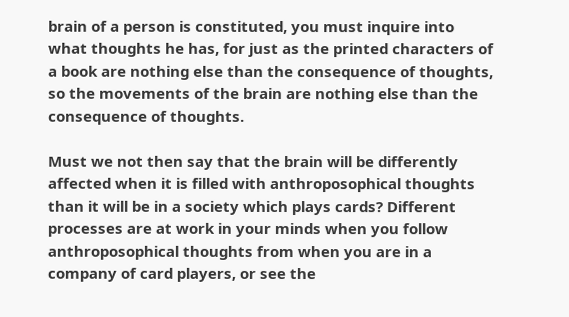brain of a person is constituted, you must inquire into what thoughts he has, for just as the printed characters of a book are nothing else than the consequence of thoughts, so the movements of the brain are nothing else than the consequence of thoughts.

Must we not then say that the brain will be differently affected when it is filled with anthroposophical thoughts than it will be in a society which plays cards? Different processes are at work in your minds when you follow anthroposophical thoughts from when you are in a company of card players, or see the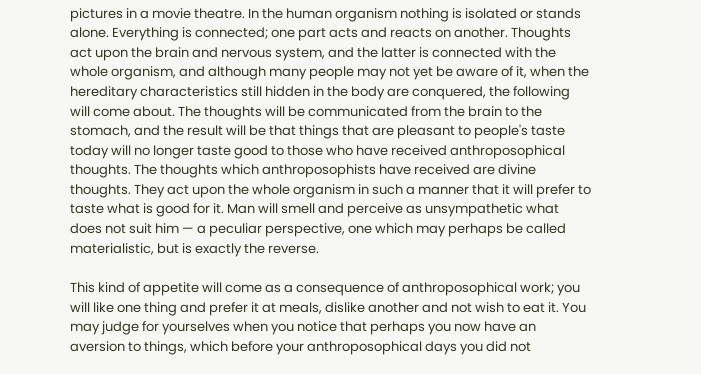pictures in a movie theatre. In the human organism nothing is isolated or stands alone. Everything is connected; one part acts and reacts on another. Thoughts act upon the brain and nervous system, and the latter is connected with the whole organism, and although many people may not yet be aware of it, when the hereditary characteristics still hidden in the body are conquered, the following will come about. The thoughts will be communicated from the brain to the stomach, and the result will be that things that are pleasant to people's taste today will no longer taste good to those who have received anthroposophical thoughts. The thoughts which anthroposophists have received are divine thoughts. They act upon the whole organism in such a manner that it will prefer to taste what is good for it. Man will smell and perceive as unsympathetic what does not suit him — a peculiar perspective, one which may perhaps be called materialistic, but is exactly the reverse.

This kind of appetite will come as a consequence of anthroposophical work; you will like one thing and prefer it at meals, dislike another and not wish to eat it. You may judge for yourselves when you notice that perhaps you now have an aversion to things, which before your anthroposophical days you did not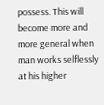possess. This will become more and more general when man works selflessly at his higher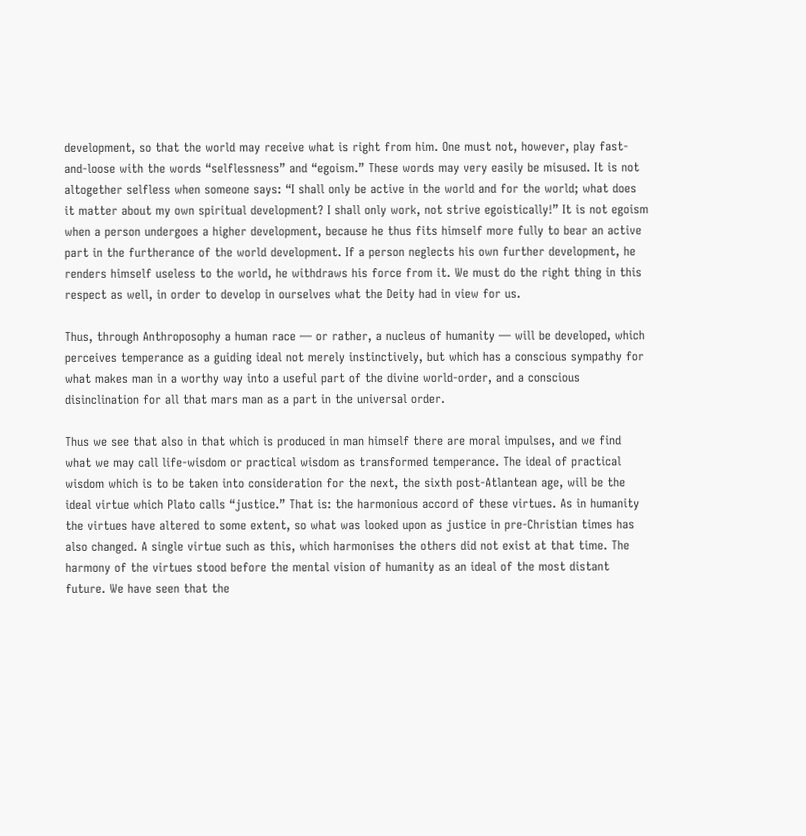development, so that the world may receive what is right from him. One must not, however, play fast-and-loose with the words “selflessness” and “egoism.” These words may very easily be misused. It is not altogether selfless when someone says: “I shall only be active in the world and for the world; what does it matter about my own spiritual development? I shall only work, not strive egoistically!” It is not egoism when a person undergoes a higher development, because he thus fits himself more fully to bear an active part in the furtherance of the world development. If a person neglects his own further development, he renders himself useless to the world, he withdraws his force from it. We must do the right thing in this respect as well, in order to develop in ourselves what the Deity had in view for us.

Thus, through Anthroposophy a human race — or rather, a nucleus of humanity — will be developed, which perceives temperance as a guiding ideal not merely instinctively, but which has a conscious sympathy for what makes man in a worthy way into a useful part of the divine world-order, and a conscious disinclination for all that mars man as a part in the universal order.

Thus we see that also in that which is produced in man himself there are moral impulses, and we find what we may call life-wisdom or practical wisdom as transformed temperance. The ideal of practical wisdom which is to be taken into consideration for the next, the sixth post-Atlantean age, will be the ideal virtue which Plato calls “justice.” That is: the harmonious accord of these virtues. As in humanity the virtues have altered to some extent, so what was looked upon as justice in pre-Christian times has also changed. A single virtue such as this, which harmonises the others did not exist at that time. The harmony of the virtues stood before the mental vision of humanity as an ideal of the most distant future. We have seen that the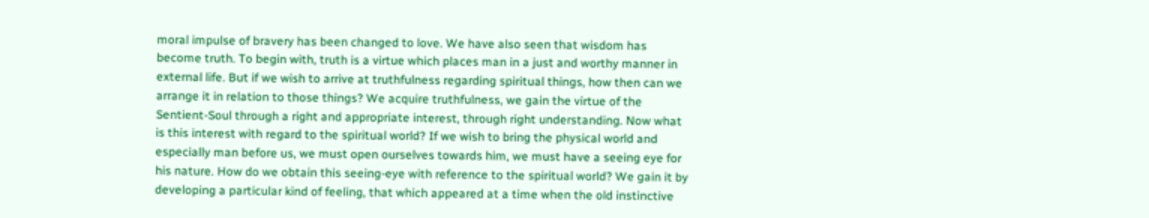moral impulse of bravery has been changed to love. We have also seen that wisdom has become truth. To begin with, truth is a virtue which places man in a just and worthy manner in external life. But if we wish to arrive at truthfulness regarding spiritual things, how then can we arrange it in relation to those things? We acquire truthfulness, we gain the virtue of the Sentient-Soul through a right and appropriate interest, through right understanding. Now what is this interest with regard to the spiritual world? If we wish to bring the physical world and especially man before us, we must open ourselves towards him, we must have a seeing eye for his nature. How do we obtain this seeing-eye with reference to the spiritual world? We gain it by developing a particular kind of feeling, that which appeared at a time when the old instinctive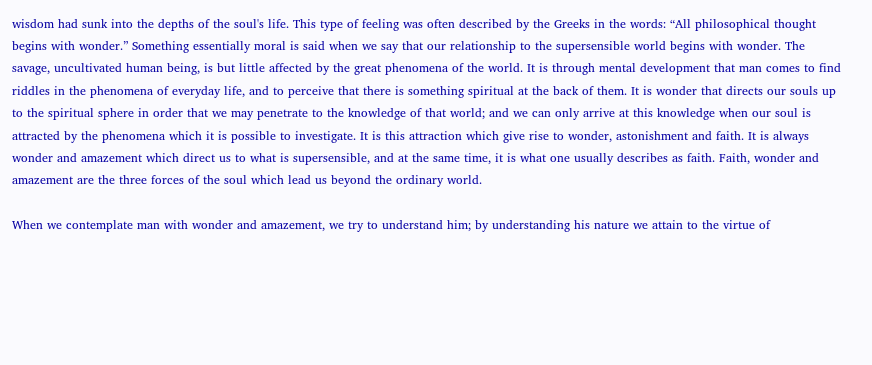wisdom had sunk into the depths of the soul's life. This type of feeling was often described by the Greeks in the words: “All philosophical thought begins with wonder.” Something essentially moral is said when we say that our relationship to the supersensible world begins with wonder. The savage, uncultivated human being, is but little affected by the great phenomena of the world. It is through mental development that man comes to find riddles in the phenomena of everyday life, and to perceive that there is something spiritual at the back of them. It is wonder that directs our souls up to the spiritual sphere in order that we may penetrate to the knowledge of that world; and we can only arrive at this knowledge when our soul is attracted by the phenomena which it is possible to investigate. It is this attraction which give rise to wonder, astonishment and faith. It is always wonder and amazement which direct us to what is supersensible, and at the same time, it is what one usually describes as faith. Faith, wonder and amazement are the three forces of the soul which lead us beyond the ordinary world.

When we contemplate man with wonder and amazement, we try to understand him; by understanding his nature we attain to the virtue of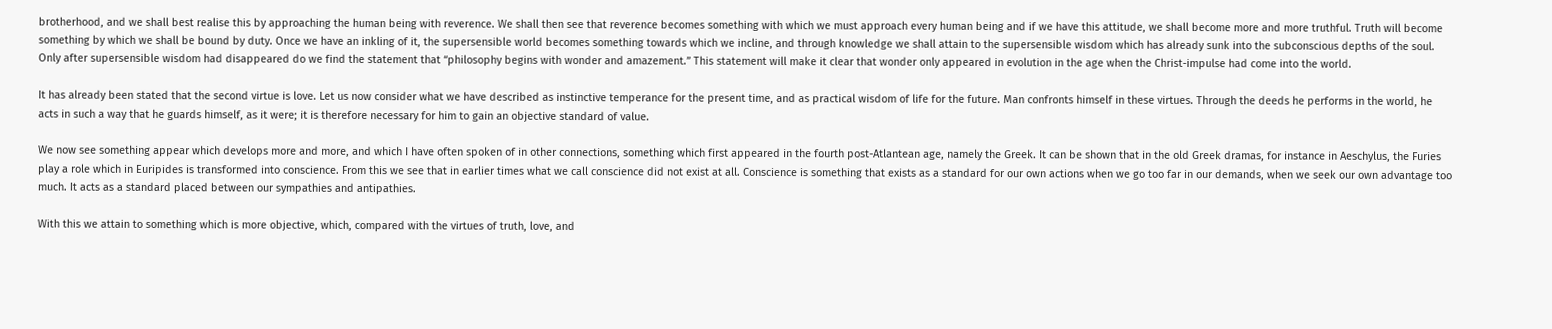brotherhood, and we shall best realise this by approaching the human being with reverence. We shall then see that reverence becomes something with which we must approach every human being and if we have this attitude, we shall become more and more truthful. Truth will become something by which we shall be bound by duty. Once we have an inkling of it, the supersensible world becomes something towards which we incline, and through knowledge we shall attain to the supersensible wisdom which has already sunk into the subconscious depths of the soul. Only after supersensible wisdom had disappeared do we find the statement that “philosophy begins with wonder and amazement.” This statement will make it clear that wonder only appeared in evolution in the age when the Christ-impulse had come into the world.

It has already been stated that the second virtue is love. Let us now consider what we have described as instinctive temperance for the present time, and as practical wisdom of life for the future. Man confronts himself in these virtues. Through the deeds he performs in the world, he acts in such a way that he guards himself, as it were; it is therefore necessary for him to gain an objective standard of value.

We now see something appear which develops more and more, and which I have often spoken of in other connections, something which first appeared in the fourth post-Atlantean age, namely the Greek. It can be shown that in the old Greek dramas, for instance in Aeschylus, the Furies play a role which in Euripides is transformed into conscience. From this we see that in earlier times what we call conscience did not exist at all. Conscience is something that exists as a standard for our own actions when we go too far in our demands, when we seek our own advantage too much. It acts as a standard placed between our sympathies and antipathies.

With this we attain to something which is more objective, which, compared with the virtues of truth, love, and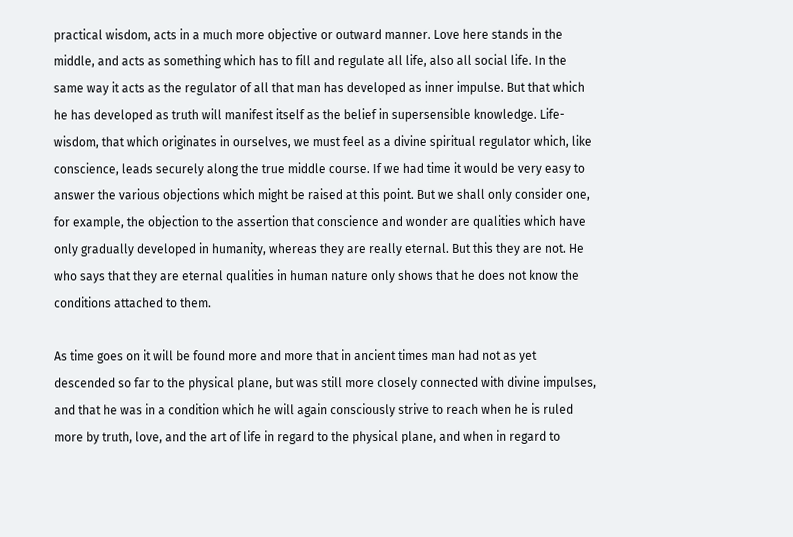practical wisdom, acts in a much more objective or outward manner. Love here stands in the middle, and acts as something which has to fill and regulate all life, also all social life. In the same way it acts as the regulator of all that man has developed as inner impulse. But that which he has developed as truth will manifest itself as the belief in supersensible knowledge. Life-wisdom, that which originates in ourselves, we must feel as a divine spiritual regulator which, like conscience, leads securely along the true middle course. If we had time it would be very easy to answer the various objections which might be raised at this point. But we shall only consider one, for example, the objection to the assertion that conscience and wonder are qualities which have only gradually developed in humanity, whereas they are really eternal. But this they are not. He who says that they are eternal qualities in human nature only shows that he does not know the conditions attached to them.

As time goes on it will be found more and more that in ancient times man had not as yet descended so far to the physical plane, but was still more closely connected with divine impulses, and that he was in a condition which he will again consciously strive to reach when he is ruled more by truth, love, and the art of life in regard to the physical plane, and when in regard to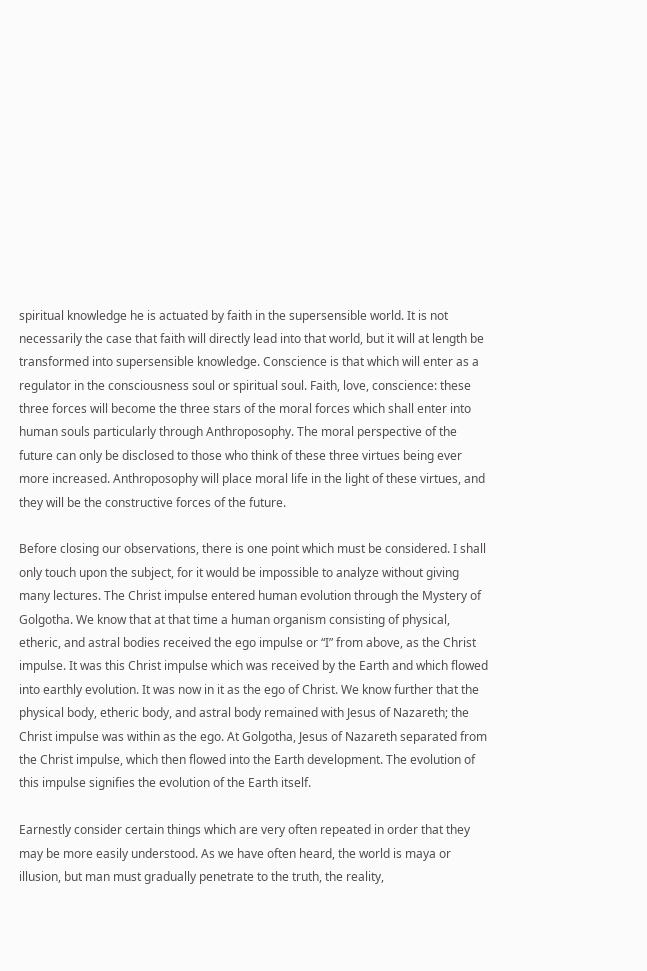spiritual knowledge he is actuated by faith in the supersensible world. It is not necessarily the case that faith will directly lead into that world, but it will at length be transformed into supersensible knowledge. Conscience is that which will enter as a regulator in the consciousness soul or spiritual soul. Faith, love, conscience: these three forces will become the three stars of the moral forces which shall enter into human souls particularly through Anthroposophy. The moral perspective of the future can only be disclosed to those who think of these three virtues being ever more increased. Anthroposophy will place moral life in the light of these virtues, and they will be the constructive forces of the future.

Before closing our observations, there is one point which must be considered. I shall only touch upon the subject, for it would be impossible to analyze without giving many lectures. The Christ impulse entered human evolution through the Mystery of Golgotha. We know that at that time a human organism consisting of physical, etheric, and astral bodies received the ego impulse or “I” from above, as the Christ impulse. It was this Christ impulse which was received by the Earth and which flowed into earthly evolution. It was now in it as the ego of Christ. We know further that the physical body, etheric body, and astral body remained with Jesus of Nazareth; the Christ impulse was within as the ego. At Golgotha, Jesus of Nazareth separated from the Christ impulse, which then flowed into the Earth development. The evolution of this impulse signifies the evolution of the Earth itself.

Earnestly consider certain things which are very often repeated in order that they may be more easily understood. As we have often heard, the world is maya or illusion, but man must gradually penetrate to the truth, the reality,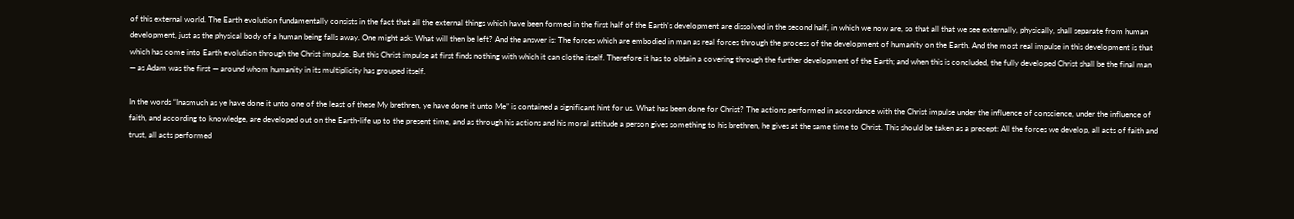of this external world. The Earth evolution fundamentally consists in the fact that all the external things which have been formed in the first half of the Earth's development are dissolved in the second half, in which we now are, so that all that we see externally, physically, shall separate from human development, just as the physical body of a human being falls away. One might ask: What will then be left? And the answer is: The forces which are embodied in man as real forces through the process of the development of humanity on the Earth. And the most real impulse in this development is that which has come into Earth evolution through the Christ impulse. But this Christ impulse at first finds nothing with which it can clothe itself. Therefore it has to obtain a covering through the further development of the Earth; and when this is concluded, the fully developed Christ shall be the final man — as Adam was the first — around whom humanity in its multiplicity has grouped itself.

In the words “Inasmuch as ye have done it unto one of the least of these My brethren, ye have done it unto Me” is contained a significant hint for us. What has been done for Christ? The actions performed in accordance with the Christ impulse under the influence of conscience, under the influence of faith, and according to knowledge, are developed out on the Earth-life up to the present time, and as through his actions and his moral attitude a person gives something to his brethren, he gives at the same time to Christ. This should be taken as a precept: All the forces we develop, all acts of faith and trust, all acts performed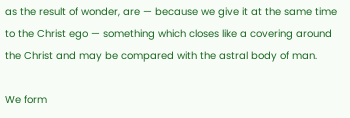as the result of wonder, are — because we give it at the same time to the Christ ego — something which closes like a covering around the Christ and may be compared with the astral body of man.

We form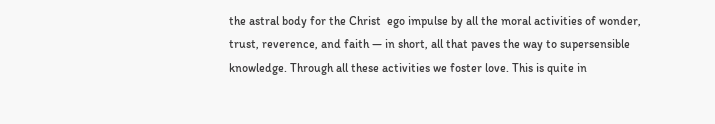the astral body for the Christ  ego impulse by all the moral activities of wonder, trust, reverence, and faith — in short, all that paves the way to supersensible knowledge. Through all these activities we foster love. This is quite in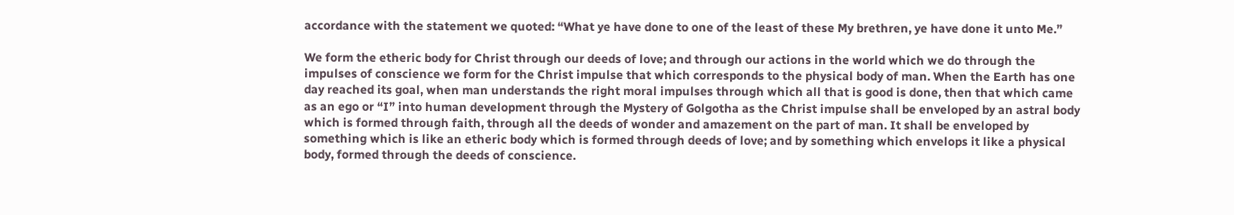accordance with the statement we quoted: “What ye have done to one of the least of these My brethren, ye have done it unto Me.”

We form the etheric body for Christ through our deeds of love; and through our actions in the world which we do through the impulses of conscience we form for the Christ impulse that which corresponds to the physical body of man. When the Earth has one day reached its goal, when man understands the right moral impulses through which all that is good is done, then that which came as an ego or “I” into human development through the Mystery of Golgotha as the Christ impulse shall be enveloped by an astral body which is formed through faith, through all the deeds of wonder and amazement on the part of man. It shall be enveloped by something which is like an etheric body which is formed through deeds of love; and by something which envelops it like a physical body, formed through the deeds of conscience.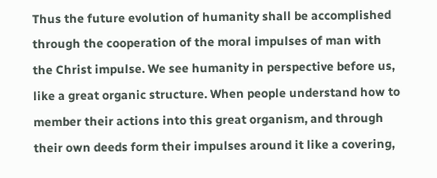Thus the future evolution of humanity shall be accomplished through the cooperation of the moral impulses of man with the Christ impulse. We see humanity in perspective before us, like a great organic structure. When people understand how to member their actions into this great organism, and through their own deeds form their impulses around it like a covering,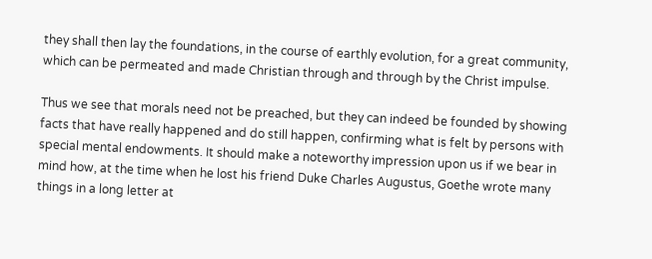they shall then lay the foundations, in the course of earthly evolution, for a great community, which can be permeated and made Christian through and through by the Christ impulse.

Thus we see that morals need not be preached, but they can indeed be founded by showing facts that have really happened and do still happen, confirming what is felt by persons with special mental endowments. It should make a noteworthy impression upon us if we bear in mind how, at the time when he lost his friend Duke Charles Augustus, Goethe wrote many things in a long letter at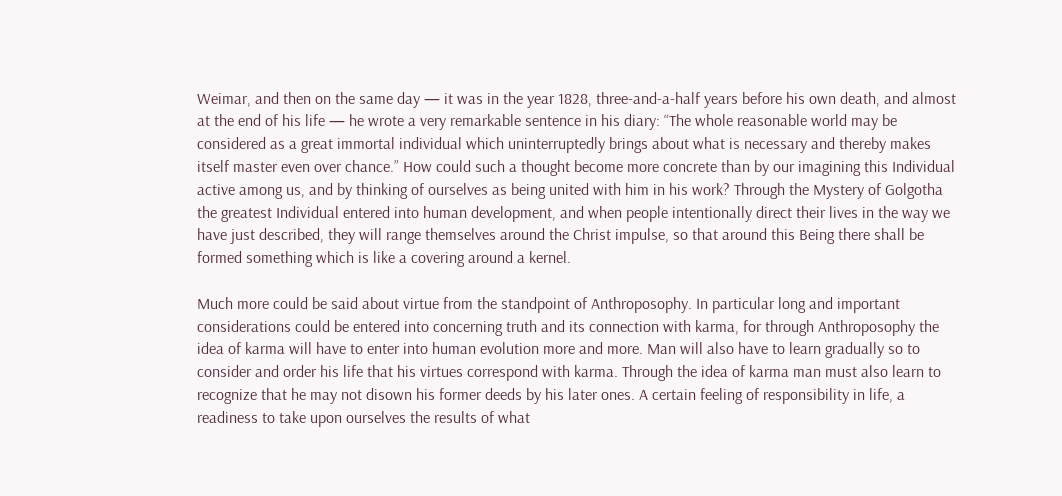Weimar, and then on the same day — it was in the year 1828, three-and-a-half years before his own death, and almost at the end of his life — he wrote a very remarkable sentence in his diary: “The whole reasonable world may be considered as a great immortal individual which uninterruptedly brings about what is necessary and thereby makes itself master even over chance.” How could such a thought become more concrete than by our imagining this Individual active among us, and by thinking of ourselves as being united with him in his work? Through the Mystery of Golgotha the greatest Individual entered into human development, and when people intentionally direct their lives in the way we have just described, they will range themselves around the Christ impulse, so that around this Being there shall be formed something which is like a covering around a kernel.

Much more could be said about virtue from the standpoint of Anthroposophy. In particular long and important considerations could be entered into concerning truth and its connection with karma, for through Anthroposophy the idea of karma will have to enter into human evolution more and more. Man will also have to learn gradually so to consider and order his life that his virtues correspond with karma. Through the idea of karma man must also learn to recognize that he may not disown his former deeds by his later ones. A certain feeling of responsibility in life, a readiness to take upon ourselves the results of what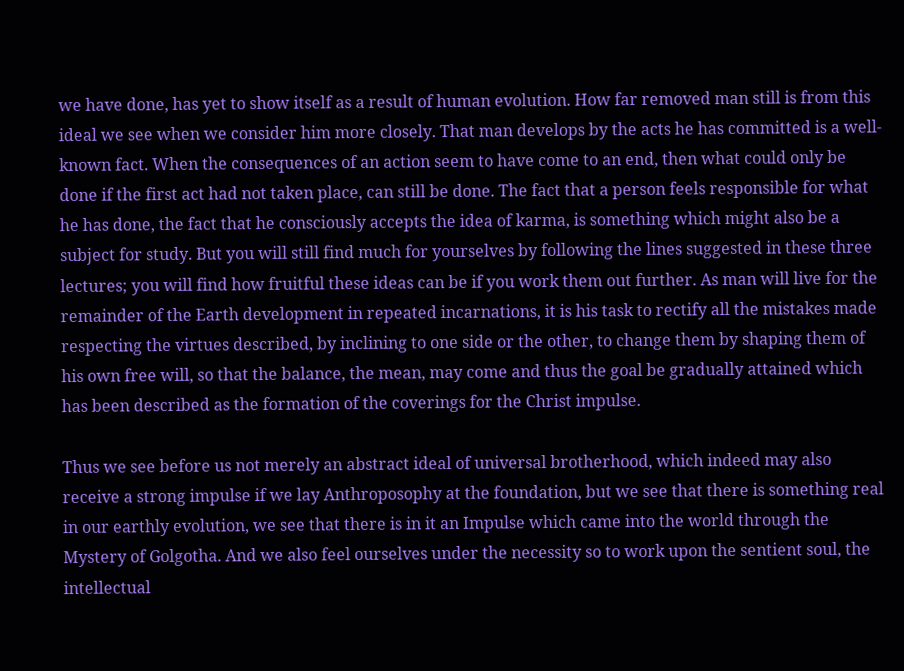we have done, has yet to show itself as a result of human evolution. How far removed man still is from this ideal we see when we consider him more closely. That man develops by the acts he has committed is a well-known fact. When the consequences of an action seem to have come to an end, then what could only be done if the first act had not taken place, can still be done. The fact that a person feels responsible for what he has done, the fact that he consciously accepts the idea of karma, is something which might also be a subject for study. But you will still find much for yourselves by following the lines suggested in these three lectures; you will find how fruitful these ideas can be if you work them out further. As man will live for the remainder of the Earth development in repeated incarnations, it is his task to rectify all the mistakes made respecting the virtues described, by inclining to one side or the other, to change them by shaping them of his own free will, so that the balance, the mean, may come and thus the goal be gradually attained which has been described as the formation of the coverings for the Christ impulse.

Thus we see before us not merely an abstract ideal of universal brotherhood, which indeed may also receive a strong impulse if we lay Anthroposophy at the foundation, but we see that there is something real in our earthly evolution, we see that there is in it an Impulse which came into the world through the Mystery of Golgotha. And we also feel ourselves under the necessity so to work upon the sentient soul, the intellectual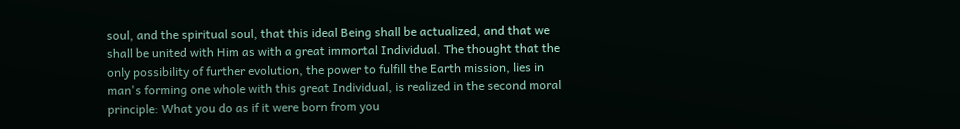soul, and the spiritual soul, that this ideal Being shall be actualized, and that we shall be united with Him as with a great immortal Individual. The thought that the only possibility of further evolution, the power to fulfill the Earth mission, lies in man's forming one whole with this great Individual, is realized in the second moral principle: What you do as if it were born from you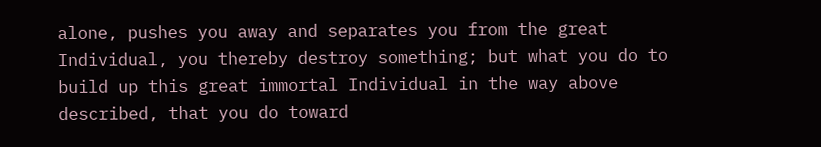alone, pushes you away and separates you from the great Individual, you thereby destroy something; but what you do to build up this great immortal Individual in the way above described, that you do toward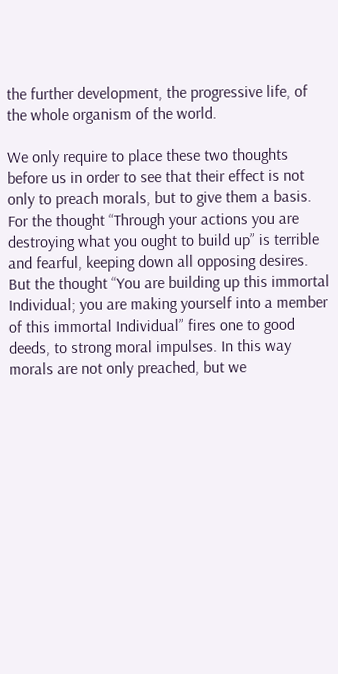the further development, the progressive life, of the whole organism of the world.

We only require to place these two thoughts before us in order to see that their effect is not only to preach morals, but to give them a basis. For the thought “Through your actions you are destroying what you ought to build up” is terrible and fearful, keeping down all opposing desires. But the thought “You are building up this immortal Individual; you are making yourself into a member of this immortal Individual” fires one to good deeds, to strong moral impulses. In this way morals are not only preached, but we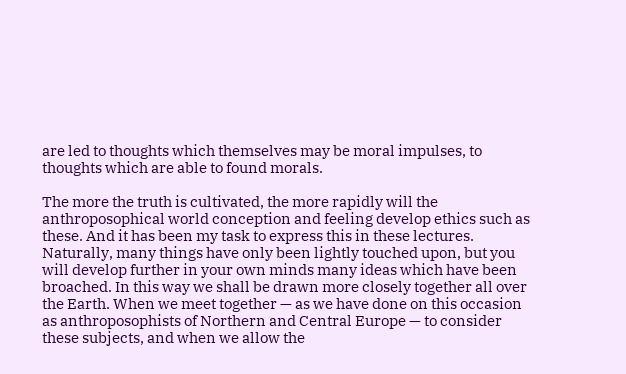are led to thoughts which themselves may be moral impulses, to thoughts which are able to found morals.

The more the truth is cultivated, the more rapidly will the anthroposophical world conception and feeling develop ethics such as these. And it has been my task to express this in these lectures. Naturally, many things have only been lightly touched upon, but you will develop further in your own minds many ideas which have been broached. In this way we shall be drawn more closely together all over the Earth. When we meet together — as we have done on this occasion as anthroposophists of Northern and Central Europe — to consider these subjects, and when we allow the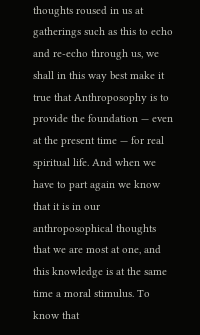thoughts roused in us at gatherings such as this to echo and re-echo through us, we shall in this way best make it true that Anthroposophy is to provide the foundation — even at the present time — for real spiritual life. And when we have to part again we know that it is in our anthroposophical thoughts that we are most at one, and this knowledge is at the same time a moral stimulus. To know that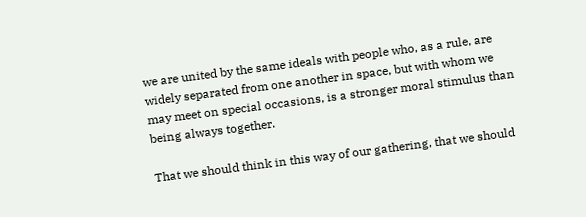we are united by the same ideals with people who, as a rule, are widely separated from one another in space, but with whom we may meet on special occasions, is a stronger moral stimulus than being always together.

That we should think in this way of our gathering, that we should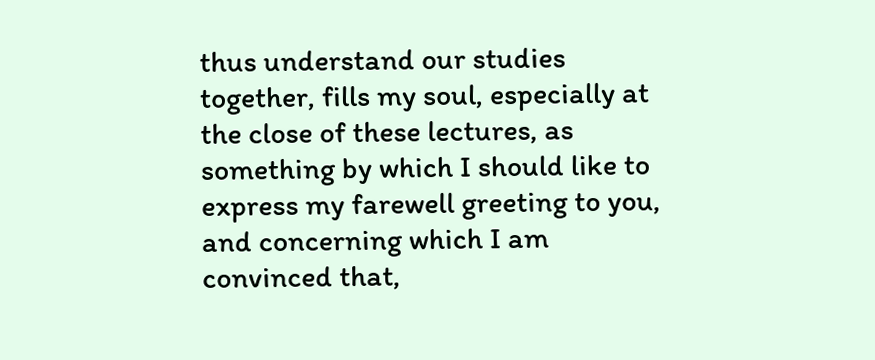thus understand our studies together, fills my soul, especially at the close of these lectures, as something by which I should like to express my farewell greeting to you, and concerning which I am convinced that,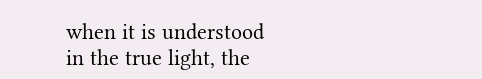when it is understood in the true light, the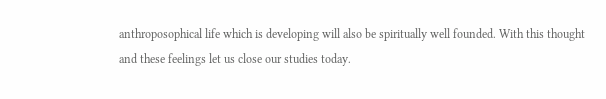anthroposophical life which is developing will also be spiritually well founded. With this thought and these feelings let us close our studies today.